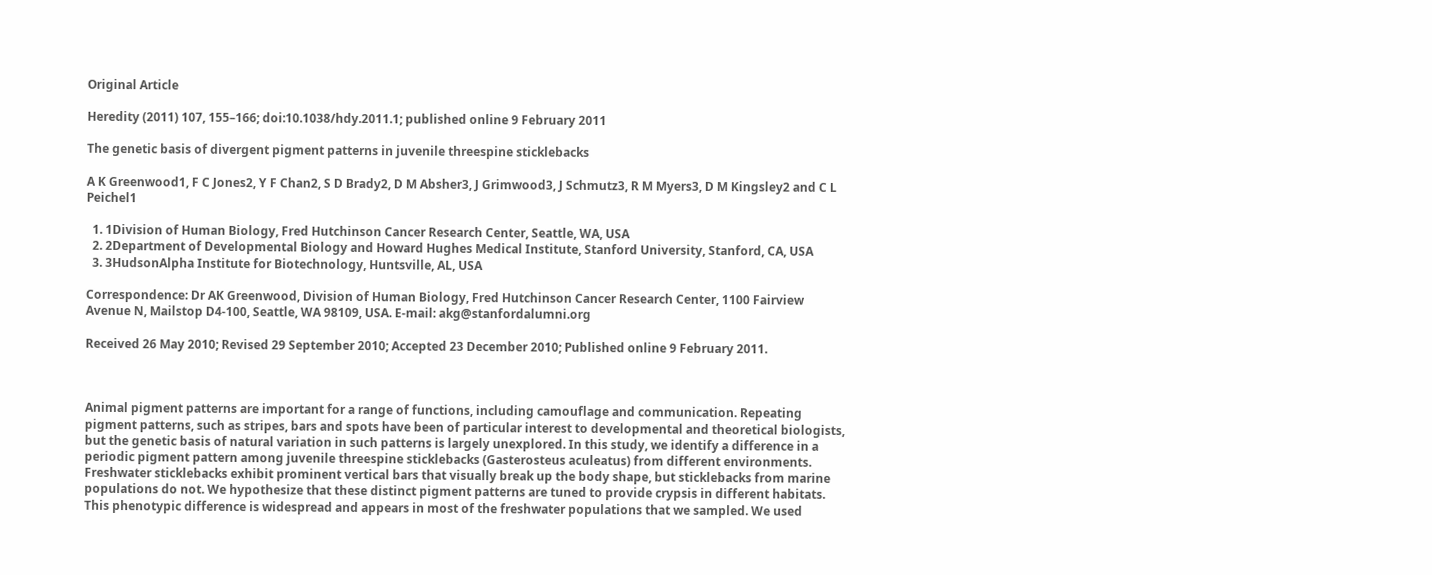Original Article

Heredity (2011) 107, 155–166; doi:10.1038/hdy.2011.1; published online 9 February 2011

The genetic basis of divergent pigment patterns in juvenile threespine sticklebacks

A K Greenwood1, F C Jones2, Y F Chan2, S D Brady2, D M Absher3, J Grimwood3, J Schmutz3, R M Myers3, D M Kingsley2 and C L Peichel1

  1. 1Division of Human Biology, Fred Hutchinson Cancer Research Center, Seattle, WA, USA
  2. 2Department of Developmental Biology and Howard Hughes Medical Institute, Stanford University, Stanford, CA, USA
  3. 3HudsonAlpha Institute for Biotechnology, Huntsville, AL, USA

Correspondence: Dr AK Greenwood, Division of Human Biology, Fred Hutchinson Cancer Research Center, 1100 Fairview Avenue N, Mailstop D4-100, Seattle, WA 98109, USA. E-mail: akg@stanfordalumni.org

Received 26 May 2010; Revised 29 September 2010; Accepted 23 December 2010; Published online 9 February 2011.



Animal pigment patterns are important for a range of functions, including camouflage and communication. Repeating pigment patterns, such as stripes, bars and spots have been of particular interest to developmental and theoretical biologists, but the genetic basis of natural variation in such patterns is largely unexplored. In this study, we identify a difference in a periodic pigment pattern among juvenile threespine sticklebacks (Gasterosteus aculeatus) from different environments. Freshwater sticklebacks exhibit prominent vertical bars that visually break up the body shape, but sticklebacks from marine populations do not. We hypothesize that these distinct pigment patterns are tuned to provide crypsis in different habitats. This phenotypic difference is widespread and appears in most of the freshwater populations that we sampled. We used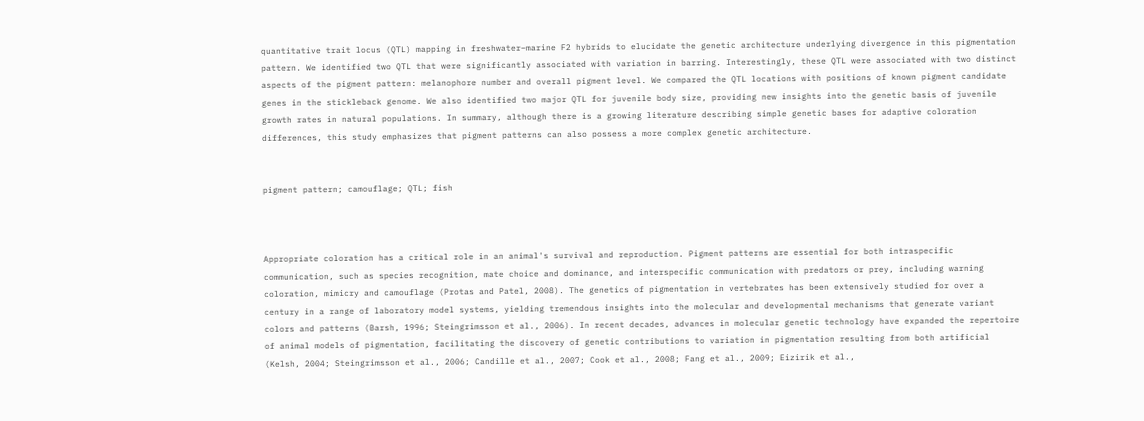quantitative trait locus (QTL) mapping in freshwater–marine F2 hybrids to elucidate the genetic architecture underlying divergence in this pigmentation pattern. We identified two QTL that were significantly associated with variation in barring. Interestingly, these QTL were associated with two distinct aspects of the pigment pattern: melanophore number and overall pigment level. We compared the QTL locations with positions of known pigment candidate genes in the stickleback genome. We also identified two major QTL for juvenile body size, providing new insights into the genetic basis of juvenile growth rates in natural populations. In summary, although there is a growing literature describing simple genetic bases for adaptive coloration differences, this study emphasizes that pigment patterns can also possess a more complex genetic architecture.


pigment pattern; camouflage; QTL; fish



Appropriate coloration has a critical role in an animal's survival and reproduction. Pigment patterns are essential for both intraspecific communication, such as species recognition, mate choice and dominance, and interspecific communication with predators or prey, including warning coloration, mimicry and camouflage (Protas and Patel, 2008). The genetics of pigmentation in vertebrates has been extensively studied for over a century in a range of laboratory model systems, yielding tremendous insights into the molecular and developmental mechanisms that generate variant colors and patterns (Barsh, 1996; Steingrimsson et al., 2006). In recent decades, advances in molecular genetic technology have expanded the repertoire of animal models of pigmentation, facilitating the discovery of genetic contributions to variation in pigmentation resulting from both artificial (Kelsh, 2004; Steingrimsson et al., 2006; Candille et al., 2007; Cook et al., 2008; Fang et al., 2009; Eizirik et al.,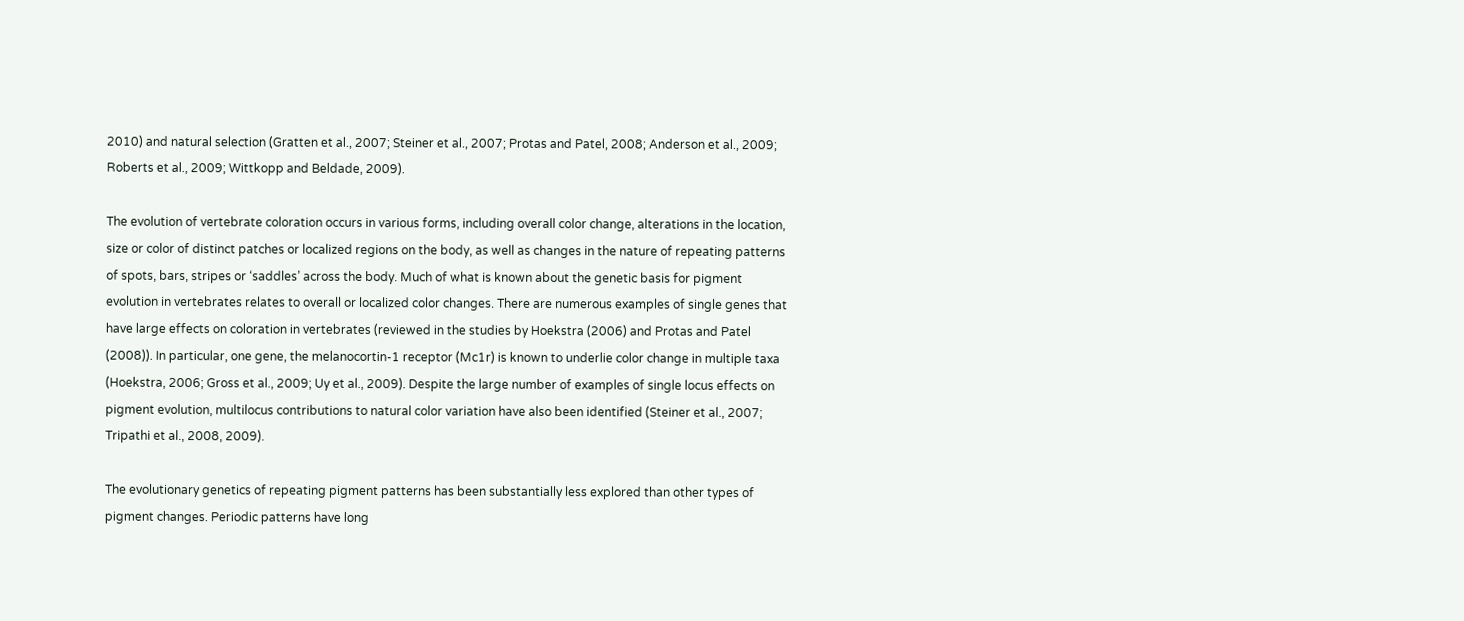2010) and natural selection (Gratten et al., 2007; Steiner et al., 2007; Protas and Patel, 2008; Anderson et al., 2009; Roberts et al., 2009; Wittkopp and Beldade, 2009).

The evolution of vertebrate coloration occurs in various forms, including overall color change, alterations in the location, size or color of distinct patches or localized regions on the body, as well as changes in the nature of repeating patterns of spots, bars, stripes or ‘saddles’ across the body. Much of what is known about the genetic basis for pigment evolution in vertebrates relates to overall or localized color changes. There are numerous examples of single genes that have large effects on coloration in vertebrates (reviewed in the studies by Hoekstra (2006) and Protas and Patel (2008)). In particular, one gene, the melanocortin-1 receptor (Mc1r) is known to underlie color change in multiple taxa (Hoekstra, 2006; Gross et al., 2009; Uy et al., 2009). Despite the large number of examples of single locus effects on pigment evolution, multilocus contributions to natural color variation have also been identified (Steiner et al., 2007; Tripathi et al., 2008, 2009).

The evolutionary genetics of repeating pigment patterns has been substantially less explored than other types of pigment changes. Periodic patterns have long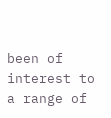been of interest to a range of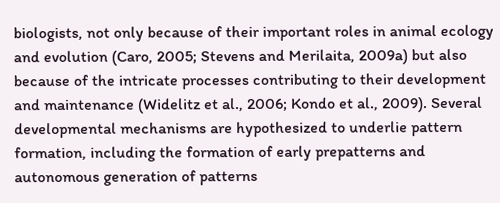biologists, not only because of their important roles in animal ecology and evolution (Caro, 2005; Stevens and Merilaita, 2009a) but also because of the intricate processes contributing to their development and maintenance (Widelitz et al., 2006; Kondo et al., 2009). Several developmental mechanisms are hypothesized to underlie pattern formation, including the formation of early prepatterns and autonomous generation of patterns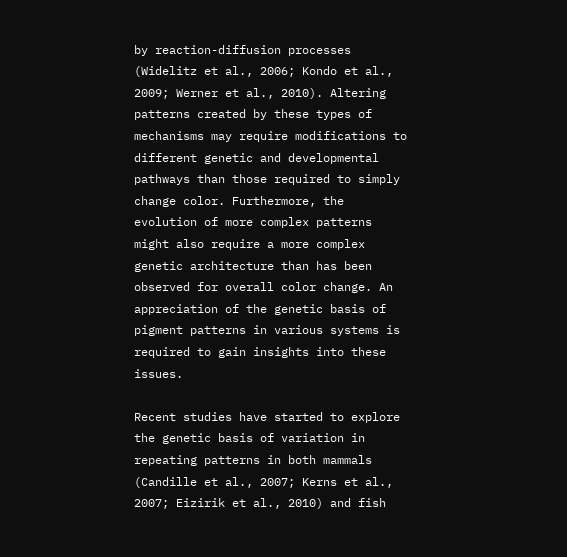by reaction-diffusion processes (Widelitz et al., 2006; Kondo et al., 2009; Werner et al., 2010). Altering patterns created by these types of mechanisms may require modifications to different genetic and developmental pathways than those required to simply change color. Furthermore, the evolution of more complex patterns might also require a more complex genetic architecture than has been observed for overall color change. An appreciation of the genetic basis of pigment patterns in various systems is required to gain insights into these issues.

Recent studies have started to explore the genetic basis of variation in repeating patterns in both mammals (Candille et al., 2007; Kerns et al., 2007; Eizirik et al., 2010) and fish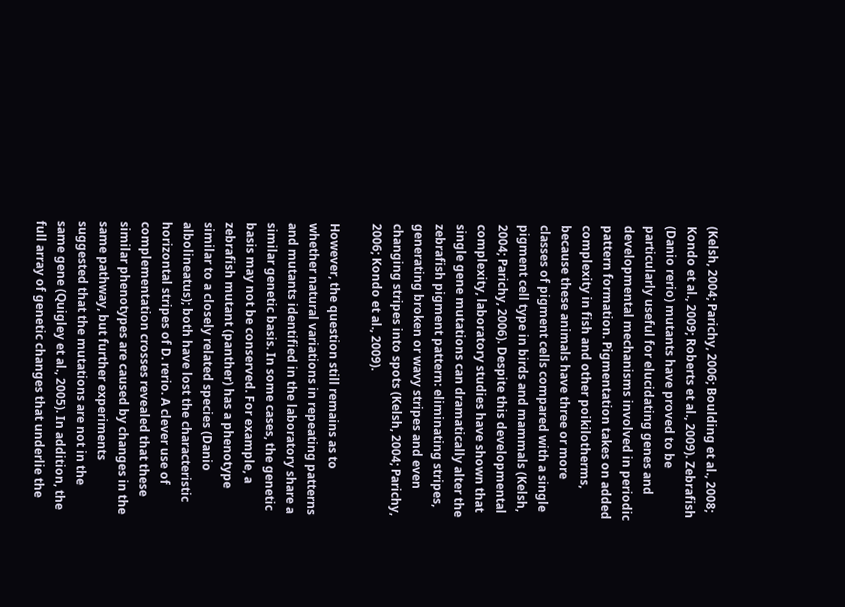(Kelsh, 2004; Parichy, 2006; Boulding et al., 2008; Kondo et al., 2009; Roberts et al., 2009). Zebrafish (Danio rerio) mutants have proved to be particularly useful for elucidating genes and developmental mechanisms involved in periodic pattern formation. Pigmentation takes on added complexity in fish and other poikilotherms, because these animals have three or more classes of pigment cells compared with a single pigment cell type in birds and mammals (Kelsh, 2004; Parichy, 2006). Despite this developmental complexity, laboratory studies have shown that single gene mutations can dramatically alter the zebrafish pigment pattern: eliminating stripes, generating broken or wavy stripes and even changing stripes into spots (Kelsh, 2004; Parichy, 2006; Kondo et al., 2009).

However, the question still remains as to whether natural variations in repeating patterns and mutants identified in the laboratory share a similar genetic basis. In some cases, the genetic basis may not be conserved. For example, a zebrafish mutant (panther) has a phenotype similar to a closely related species (Danio albolineatus); both have lost the characteristic horizontal stripes of D. rerio. A clever use of complementation crosses revealed that these similar phenotypes are caused by changes in the same pathway, but further experiments suggested that the mutations are not in the same gene (Quigley et al., 2005). In addition, the full array of genetic changes that underlie the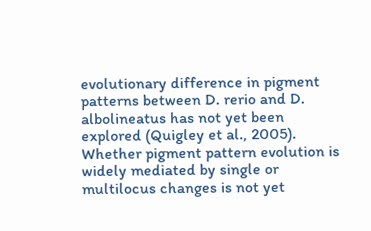evolutionary difference in pigment patterns between D. rerio and D. albolineatus has not yet been explored (Quigley et al., 2005). Whether pigment pattern evolution is widely mediated by single or multilocus changes is not yet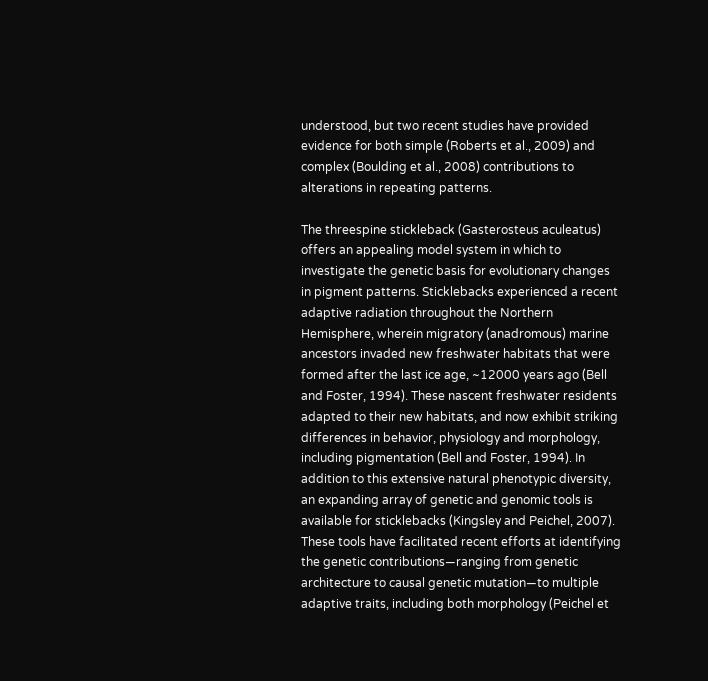understood, but two recent studies have provided evidence for both simple (Roberts et al., 2009) and complex (Boulding et al., 2008) contributions to alterations in repeating patterns.

The threespine stickleback (Gasterosteus aculeatus) offers an appealing model system in which to investigate the genetic basis for evolutionary changes in pigment patterns. Sticklebacks experienced a recent adaptive radiation throughout the Northern Hemisphere, wherein migratory (anadromous) marine ancestors invaded new freshwater habitats that were formed after the last ice age, ~12000 years ago (Bell and Foster, 1994). These nascent freshwater residents adapted to their new habitats, and now exhibit striking differences in behavior, physiology and morphology, including pigmentation (Bell and Foster, 1994). In addition to this extensive natural phenotypic diversity, an expanding array of genetic and genomic tools is available for sticklebacks (Kingsley and Peichel, 2007). These tools have facilitated recent efforts at identifying the genetic contributions—ranging from genetic architecture to causal genetic mutation—to multiple adaptive traits, including both morphology (Peichel et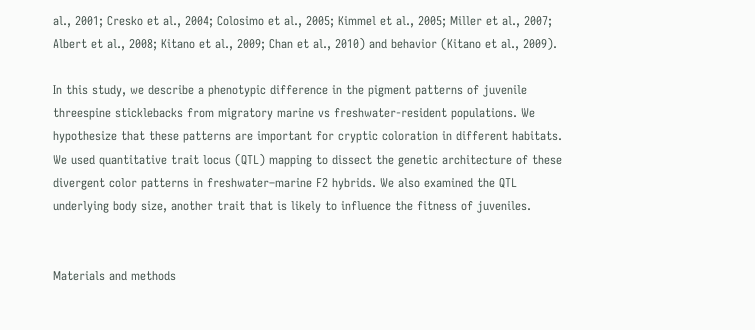al., 2001; Cresko et al., 2004; Colosimo et al., 2005; Kimmel et al., 2005; Miller et al., 2007; Albert et al., 2008; Kitano et al., 2009; Chan et al., 2010) and behavior (Kitano et al., 2009).

In this study, we describe a phenotypic difference in the pigment patterns of juvenile threespine sticklebacks from migratory marine vs freshwater-resident populations. We hypothesize that these patterns are important for cryptic coloration in different habitats. We used quantitative trait locus (QTL) mapping to dissect the genetic architecture of these divergent color patterns in freshwater–marine F2 hybrids. We also examined the QTL underlying body size, another trait that is likely to influence the fitness of juveniles.


Materials and methods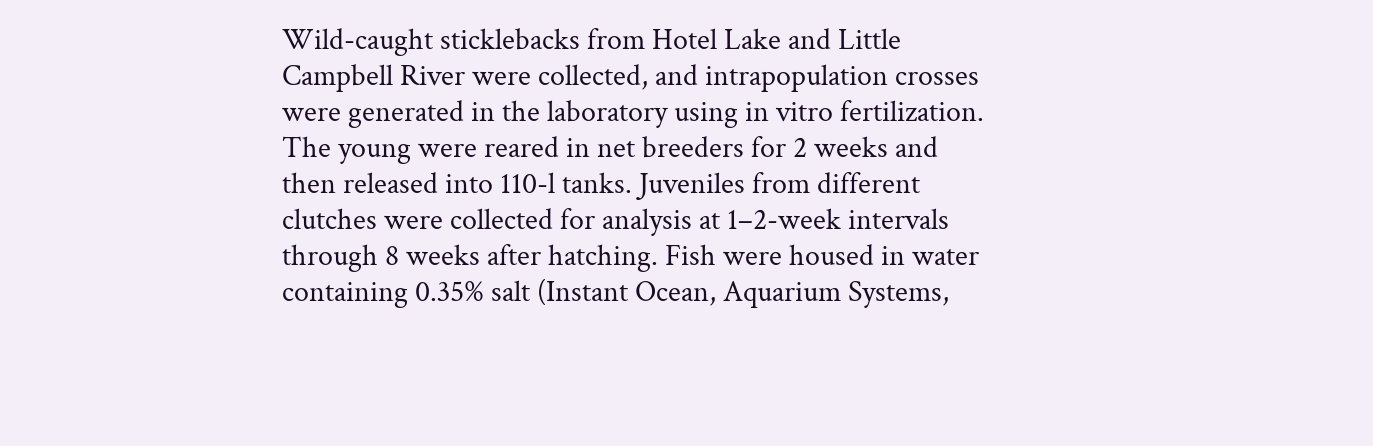Wild-caught sticklebacks from Hotel Lake and Little Campbell River were collected, and intrapopulation crosses were generated in the laboratory using in vitro fertilization. The young were reared in net breeders for 2 weeks and then released into 110-l tanks. Juveniles from different clutches were collected for analysis at 1–2-week intervals through 8 weeks after hatching. Fish were housed in water containing 0.35% salt (Instant Ocean, Aquarium Systems,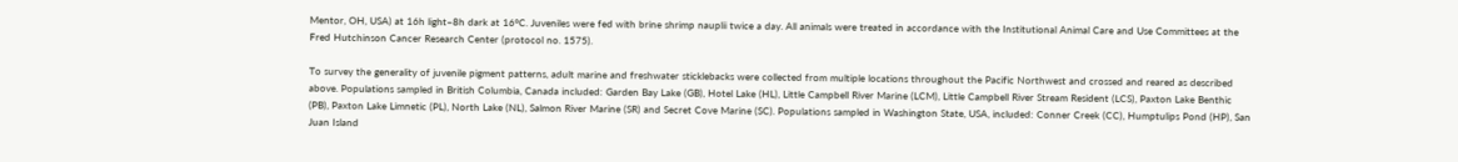Mentor, OH, USA) at 16h light–8h dark at 16°C. Juveniles were fed with brine shrimp nauplii twice a day. All animals were treated in accordance with the Institutional Animal Care and Use Committees at the Fred Hutchinson Cancer Research Center (protocol no. 1575).

To survey the generality of juvenile pigment patterns, adult marine and freshwater sticklebacks were collected from multiple locations throughout the Pacific Northwest and crossed and reared as described above. Populations sampled in British Columbia, Canada included: Garden Bay Lake (GB), Hotel Lake (HL), Little Campbell River Marine (LCM), Little Campbell River Stream Resident (LCS), Paxton Lake Benthic (PB), Paxton Lake Limnetic (PL), North Lake (NL), Salmon River Marine (SR) and Secret Cove Marine (SC). Populations sampled in Washington State, USA, included: Conner Creek (CC), Humptulips Pond (HP), San Juan Island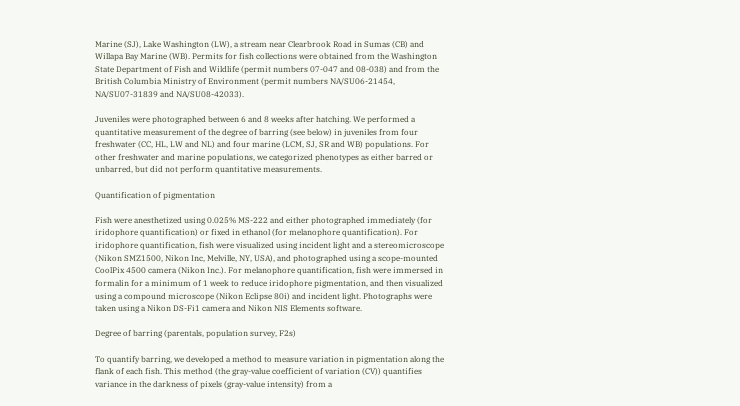Marine (SJ), Lake Washington (LW), a stream near Clearbrook Road in Sumas (CB) and Willapa Bay Marine (WB). Permits for fish collections were obtained from the Washington State Department of Fish and Wildlife (permit numbers 07-047 and 08-038) and from the British Columbia Ministry of Environment (permit numbers NA/SU06-21454, NA/SU07-31839 and NA/SU08-42033).

Juveniles were photographed between 6 and 8 weeks after hatching. We performed a quantitative measurement of the degree of barring (see below) in juveniles from four freshwater (CC, HL, LW and NL) and four marine (LCM, SJ, SR and WB) populations. For other freshwater and marine populations, we categorized phenotypes as either barred or unbarred, but did not perform quantitative measurements.

Quantification of pigmentation

Fish were anesthetized using 0.025% MS-222 and either photographed immediately (for iridophore quantification) or fixed in ethanol (for melanophore quantification). For iridophore quantification, fish were visualized using incident light and a stereomicroscope (Nikon SMZ1500, Nikon Inc, Melville, NY, USA), and photographed using a scope-mounted CoolPix 4500 camera (Nikon Inc.). For melanophore quantification, fish were immersed in formalin for a minimum of 1 week to reduce iridophore pigmentation, and then visualized using a compound microscope (Nikon Eclipse 80i) and incident light. Photographs were taken using a Nikon DS-Fi1 camera and Nikon NIS Elements software.

Degree of barring (parentals, population survey, F2s)

To quantify barring, we developed a method to measure variation in pigmentation along the flank of each fish. This method (the gray-value coefficient of variation (CV)) quantifies variance in the darkness of pixels (gray-value intensity) from a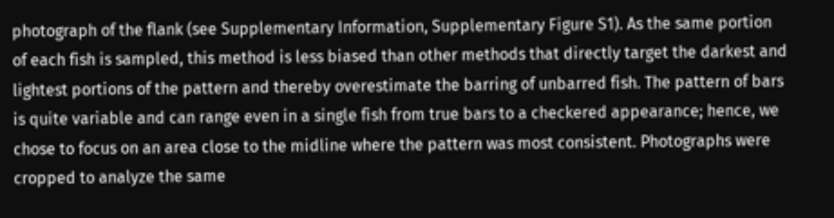photograph of the flank (see Supplementary Information, Supplementary Figure S1). As the same portion of each fish is sampled, this method is less biased than other methods that directly target the darkest and lightest portions of the pattern and thereby overestimate the barring of unbarred fish. The pattern of bars is quite variable and can range even in a single fish from true bars to a checkered appearance; hence, we chose to focus on an area close to the midline where the pattern was most consistent. Photographs were cropped to analyze the same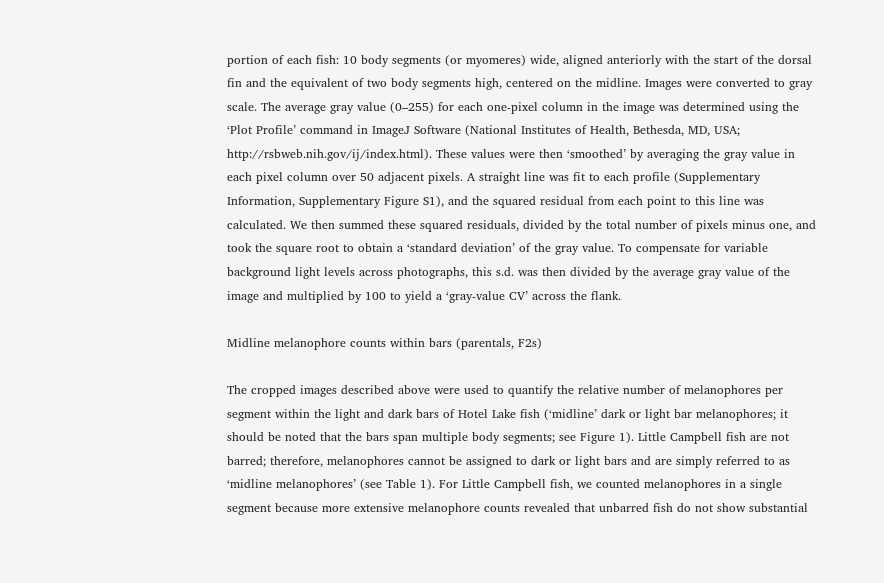portion of each fish: 10 body segments (or myomeres) wide, aligned anteriorly with the start of the dorsal fin and the equivalent of two body segments high, centered on the midline. Images were converted to gray scale. The average gray value (0–255) for each one-pixel column in the image was determined using the ‘Plot Profile’ command in ImageJ Software (National Institutes of Health, Bethesda, MD, USA; http://rsbweb.nih.gov/ij/index.html). These values were then ‘smoothed’ by averaging the gray value in each pixel column over 50 adjacent pixels. A straight line was fit to each profile (Supplementary Information, Supplementary Figure S1), and the squared residual from each point to this line was calculated. We then summed these squared residuals, divided by the total number of pixels minus one, and took the square root to obtain a ‘standard deviation’ of the gray value. To compensate for variable background light levels across photographs, this s.d. was then divided by the average gray value of the image and multiplied by 100 to yield a ‘gray-value CV’ across the flank.

Midline melanophore counts within bars (parentals, F2s)

The cropped images described above were used to quantify the relative number of melanophores per segment within the light and dark bars of Hotel Lake fish (‘midline’ dark or light bar melanophores; it should be noted that the bars span multiple body segments; see Figure 1). Little Campbell fish are not barred; therefore, melanophores cannot be assigned to dark or light bars and are simply referred to as ‘midline melanophores’ (see Table 1). For Little Campbell fish, we counted melanophores in a single segment because more extensive melanophore counts revealed that unbarred fish do not show substantial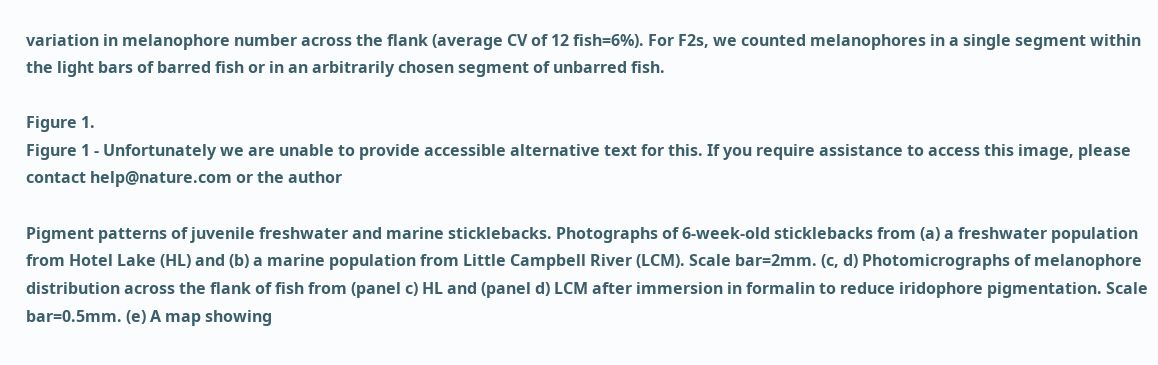variation in melanophore number across the flank (average CV of 12 fish=6%). For F2s, we counted melanophores in a single segment within the light bars of barred fish or in an arbitrarily chosen segment of unbarred fish.

Figure 1.
Figure 1 - Unfortunately we are unable to provide accessible alternative text for this. If you require assistance to access this image, please contact help@nature.com or the author

Pigment patterns of juvenile freshwater and marine sticklebacks. Photographs of 6-week-old sticklebacks from (a) a freshwater population from Hotel Lake (HL) and (b) a marine population from Little Campbell River (LCM). Scale bar=2mm. (c, d) Photomicrographs of melanophore distribution across the flank of fish from (panel c) HL and (panel d) LCM after immersion in formalin to reduce iridophore pigmentation. Scale bar=0.5mm. (e) A map showing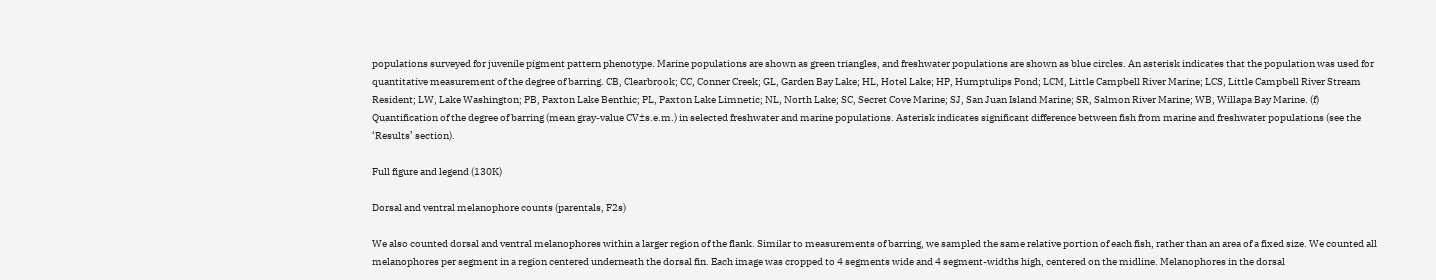populations surveyed for juvenile pigment pattern phenotype. Marine populations are shown as green triangles, and freshwater populations are shown as blue circles. An asterisk indicates that the population was used for quantitative measurement of the degree of barring. CB, Clearbrook; CC, Conner Creek; GL, Garden Bay Lake; HL, Hotel Lake; HP, Humptulips Pond; LCM, Little Campbell River Marine; LCS, Little Campbell River Stream Resident; LW, Lake Washington; PB, Paxton Lake Benthic; PL, Paxton Lake Limnetic; NL, North Lake; SC, Secret Cove Marine; SJ, San Juan Island Marine; SR, Salmon River Marine; WB, Willapa Bay Marine. (f) Quantification of the degree of barring (mean gray-value CV±s.e.m.) in selected freshwater and marine populations. Asterisk indicates significant difference between fish from marine and freshwater populations (see the ‘Results’ section).

Full figure and legend (130K)

Dorsal and ventral melanophore counts (parentals, F2s)

We also counted dorsal and ventral melanophores within a larger region of the flank. Similar to measurements of barring, we sampled the same relative portion of each fish, rather than an area of a fixed size. We counted all melanophores per segment in a region centered underneath the dorsal fin. Each image was cropped to 4 segments wide and 4 segment-widths high, centered on the midline. Melanophores in the dorsal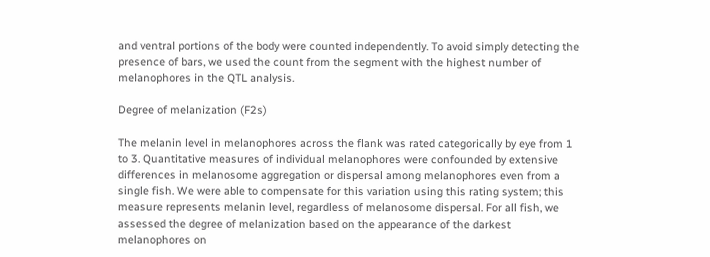and ventral portions of the body were counted independently. To avoid simply detecting the presence of bars, we used the count from the segment with the highest number of melanophores in the QTL analysis.

Degree of melanization (F2s)

The melanin level in melanophores across the flank was rated categorically by eye from 1 to 3. Quantitative measures of individual melanophores were confounded by extensive differences in melanosome aggregation or dispersal among melanophores even from a single fish. We were able to compensate for this variation using this rating system; this measure represents melanin level, regardless of melanosome dispersal. For all fish, we assessed the degree of melanization based on the appearance of the darkest melanophores on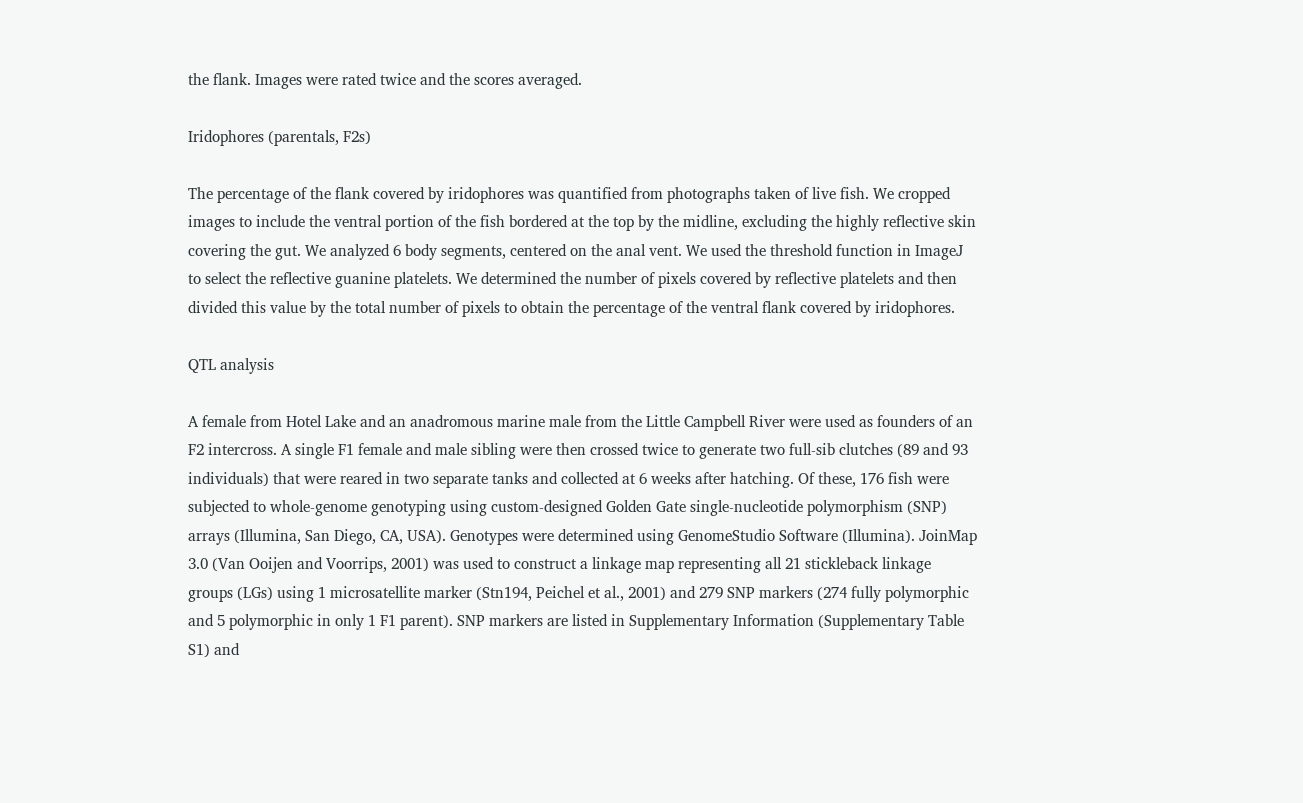the flank. Images were rated twice and the scores averaged.

Iridophores (parentals, F2s)

The percentage of the flank covered by iridophores was quantified from photographs taken of live fish. We cropped images to include the ventral portion of the fish bordered at the top by the midline, excluding the highly reflective skin covering the gut. We analyzed 6 body segments, centered on the anal vent. We used the threshold function in ImageJ to select the reflective guanine platelets. We determined the number of pixels covered by reflective platelets and then divided this value by the total number of pixels to obtain the percentage of the ventral flank covered by iridophores.

QTL analysis

A female from Hotel Lake and an anadromous marine male from the Little Campbell River were used as founders of an F2 intercross. A single F1 female and male sibling were then crossed twice to generate two full-sib clutches (89 and 93 individuals) that were reared in two separate tanks and collected at 6 weeks after hatching. Of these, 176 fish were subjected to whole-genome genotyping using custom-designed Golden Gate single-nucleotide polymorphism (SNP) arrays (Illumina, San Diego, CA, USA). Genotypes were determined using GenomeStudio Software (Illumina). JoinMap 3.0 (Van Ooijen and Voorrips, 2001) was used to construct a linkage map representing all 21 stickleback linkage groups (LGs) using 1 microsatellite marker (Stn194, Peichel et al., 2001) and 279 SNP markers (274 fully polymorphic and 5 polymorphic in only 1 F1 parent). SNP markers are listed in Supplementary Information (Supplementary Table S1) and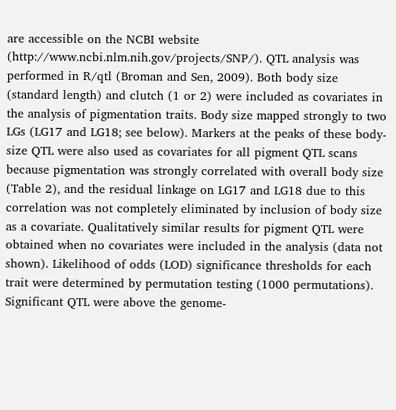are accessible on the NCBI website (http://www.ncbi.nlm.nih.gov/projects/SNP/). QTL analysis was performed in R/qtl (Broman and Sen, 2009). Both body size (standard length) and clutch (1 or 2) were included as covariates in the analysis of pigmentation traits. Body size mapped strongly to two LGs (LG17 and LG18; see below). Markers at the peaks of these body-size QTL were also used as covariates for all pigment QTL scans because pigmentation was strongly correlated with overall body size (Table 2), and the residual linkage on LG17 and LG18 due to this correlation was not completely eliminated by inclusion of body size as a covariate. Qualitatively similar results for pigment QTL were obtained when no covariates were included in the analysis (data not shown). Likelihood of odds (LOD) significance thresholds for each trait were determined by permutation testing (1000 permutations). Significant QTL were above the genome-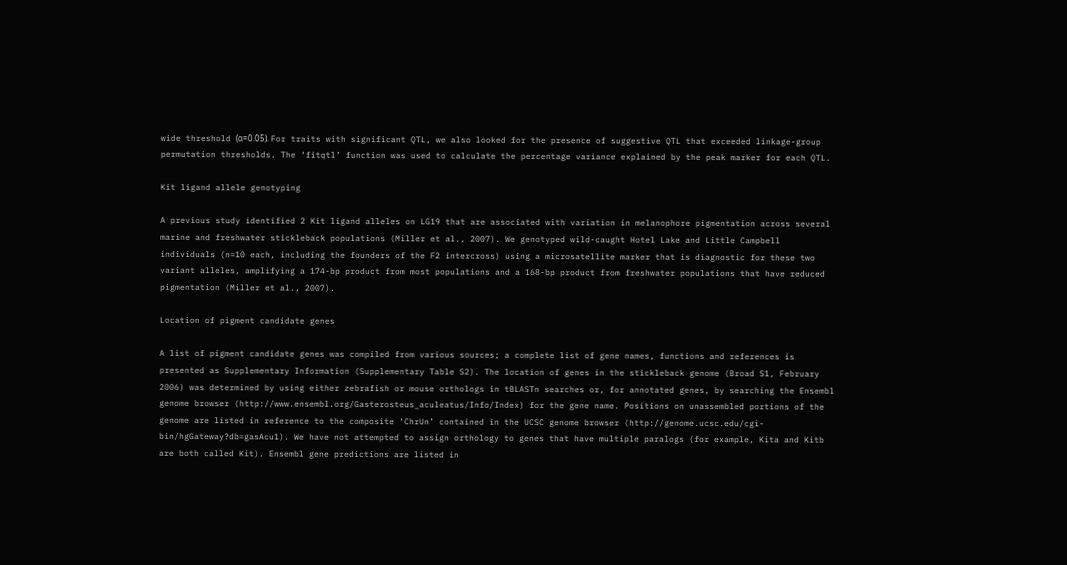wide threshold (α=0.05). For traits with significant QTL, we also looked for the presence of suggestive QTL that exceeded linkage-group permutation thresholds. The ‘fitqtl’ function was used to calculate the percentage variance explained by the peak marker for each QTL.

Kit ligand allele genotyping

A previous study identified 2 Kit ligand alleles on LG19 that are associated with variation in melanophore pigmentation across several marine and freshwater stickleback populations (Miller et al., 2007). We genotyped wild-caught Hotel Lake and Little Campbell individuals (n=10 each, including the founders of the F2 intercross) using a microsatellite marker that is diagnostic for these two variant alleles, amplifying a 174-bp product from most populations and a 168-bp product from freshwater populations that have reduced pigmentation (Miller et al., 2007).

Location of pigment candidate genes

A list of pigment candidate genes was compiled from various sources; a complete list of gene names, functions and references is presented as Supplementary Information (Supplementary Table S2). The location of genes in the stickleback genome (Broad S1, February 2006) was determined by using either zebrafish or mouse orthologs in tBLASTn searches or, for annotated genes, by searching the Ensembl genome browser (http://www.ensembl.org/Gasterosteus_aculeatus/Info/Index) for the gene name. Positions on unassembled portions of the genome are listed in reference to the composite ‘ChrUn’ contained in the UCSC genome browser (http://genome.ucsc.edu/cgi-bin/hgGateway?db=gasAcu1). We have not attempted to assign orthology to genes that have multiple paralogs (for example, Kita and Kitb are both called Kit). Ensembl gene predictions are listed in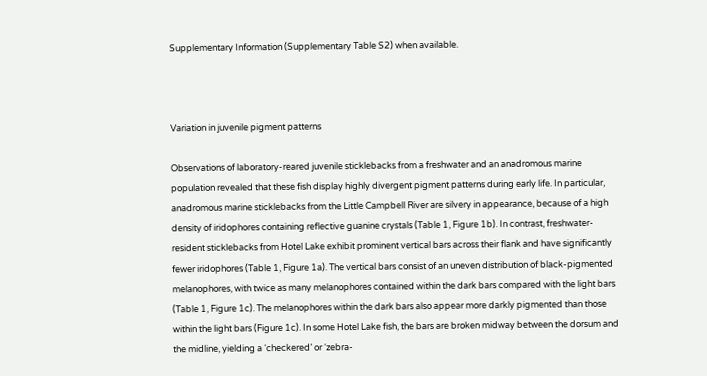Supplementary Information (Supplementary Table S2) when available.



Variation in juvenile pigment patterns

Observations of laboratory-reared juvenile sticklebacks from a freshwater and an anadromous marine population revealed that these fish display highly divergent pigment patterns during early life. In particular, anadromous marine sticklebacks from the Little Campbell River are silvery in appearance, because of a high density of iridophores containing reflective guanine crystals (Table 1, Figure 1b). In contrast, freshwater-resident sticklebacks from Hotel Lake exhibit prominent vertical bars across their flank and have significantly fewer iridophores (Table 1, Figure 1a). The vertical bars consist of an uneven distribution of black-pigmented melanophores, with twice as many melanophores contained within the dark bars compared with the light bars (Table 1, Figure 1c). The melanophores within the dark bars also appear more darkly pigmented than those within the light bars (Figure 1c). In some Hotel Lake fish, the bars are broken midway between the dorsum and the midline, yielding a ‘checkered’ or ‘zebra-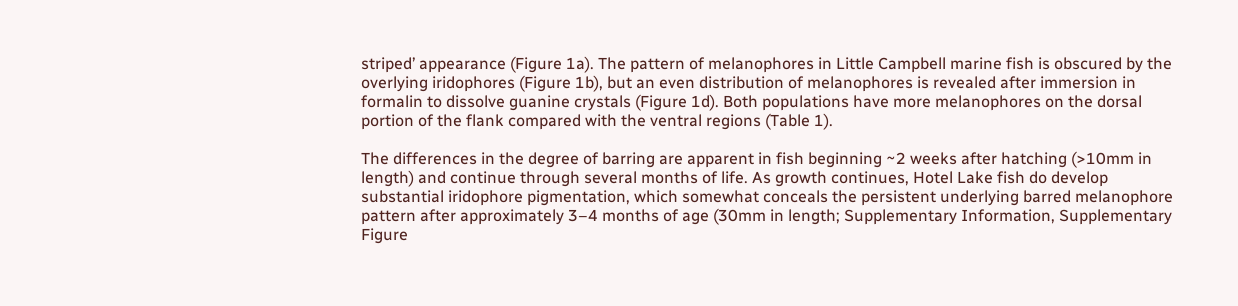striped’ appearance (Figure 1a). The pattern of melanophores in Little Campbell marine fish is obscured by the overlying iridophores (Figure 1b), but an even distribution of melanophores is revealed after immersion in formalin to dissolve guanine crystals (Figure 1d). Both populations have more melanophores on the dorsal portion of the flank compared with the ventral regions (Table 1).

The differences in the degree of barring are apparent in fish beginning ~2 weeks after hatching (>10mm in length) and continue through several months of life. As growth continues, Hotel Lake fish do develop substantial iridophore pigmentation, which somewhat conceals the persistent underlying barred melanophore pattern after approximately 3–4 months of age (30mm in length; Supplementary Information, Supplementary Figure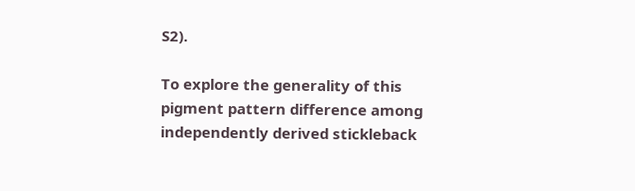S2).

To explore the generality of this pigment pattern difference among independently derived stickleback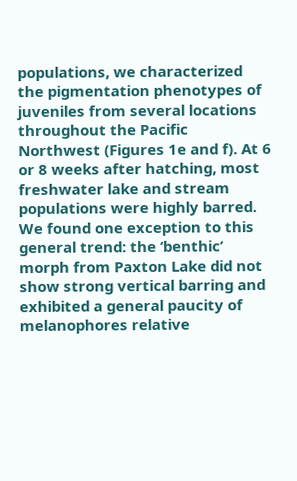populations, we characterized the pigmentation phenotypes of juveniles from several locations throughout the Pacific Northwest (Figures 1e and f). At 6 or 8 weeks after hatching, most freshwater lake and stream populations were highly barred. We found one exception to this general trend: the ‘benthic’ morph from Paxton Lake did not show strong vertical barring and exhibited a general paucity of melanophores relative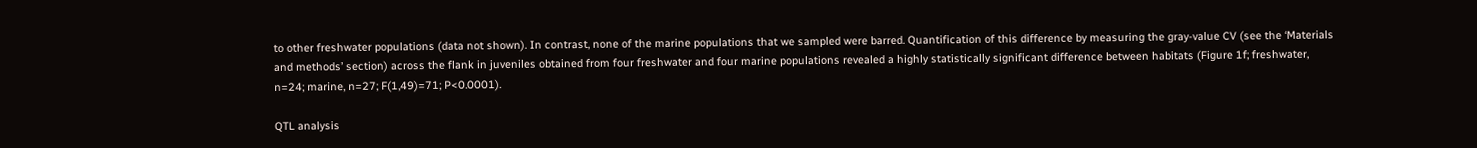to other freshwater populations (data not shown). In contrast, none of the marine populations that we sampled were barred. Quantification of this difference by measuring the gray-value CV (see the ‘Materials and methods’ section) across the flank in juveniles obtained from four freshwater and four marine populations revealed a highly statistically significant difference between habitats (Figure 1f; freshwater, n=24; marine, n=27; F(1,49)=71; P<0.0001).

QTL analysis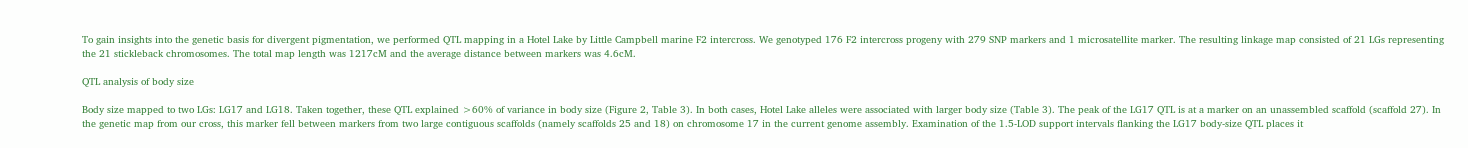To gain insights into the genetic basis for divergent pigmentation, we performed QTL mapping in a Hotel Lake by Little Campbell marine F2 intercross. We genotyped 176 F2 intercross progeny with 279 SNP markers and 1 microsatellite marker. The resulting linkage map consisted of 21 LGs representing the 21 stickleback chromosomes. The total map length was 1217cM and the average distance between markers was 4.6cM.

QTL analysis of body size

Body size mapped to two LGs: LG17 and LG18. Taken together, these QTL explained >60% of variance in body size (Figure 2, Table 3). In both cases, Hotel Lake alleles were associated with larger body size (Table 3). The peak of the LG17 QTL is at a marker on an unassembled scaffold (scaffold 27). In the genetic map from our cross, this marker fell between markers from two large contiguous scaffolds (namely scaffolds 25 and 18) on chromosome 17 in the current genome assembly. Examination of the 1.5-LOD support intervals flanking the LG17 body-size QTL places it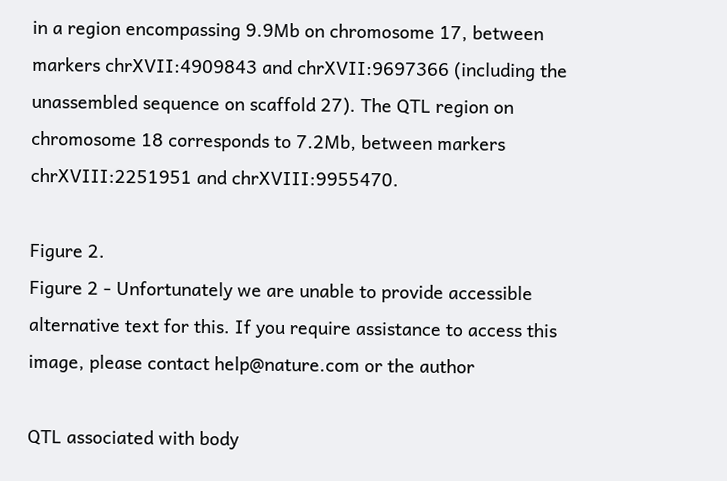in a region encompassing 9.9Mb on chromosome 17, between markers chrXVII:4909843 and chrXVII:9697366 (including the unassembled sequence on scaffold 27). The QTL region on chromosome 18 corresponds to 7.2Mb, between markers chrXVIII:2251951 and chrXVIII:9955470.

Figure 2.
Figure 2 - Unfortunately we are unable to provide accessible alternative text for this. If you require assistance to access this image, please contact help@nature.com or the author

QTL associated with body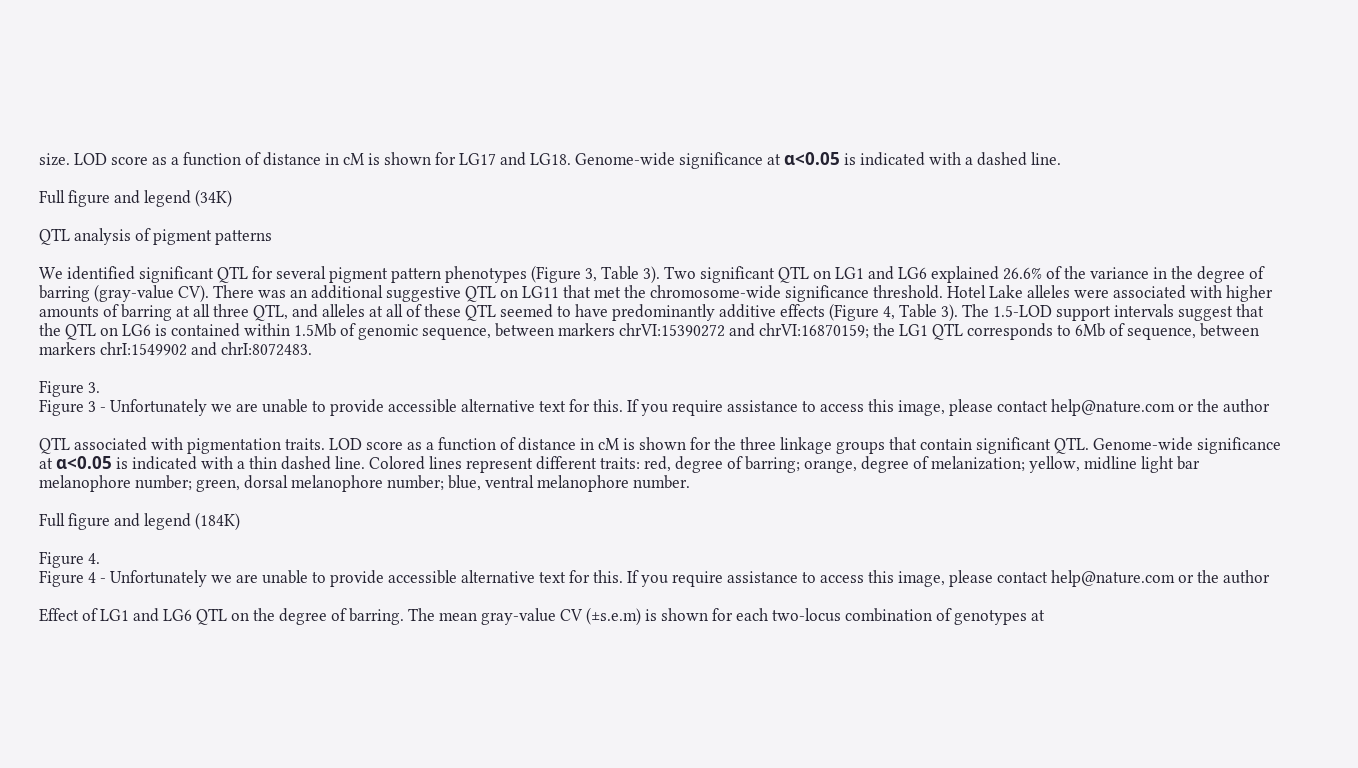size. LOD score as a function of distance in cM is shown for LG17 and LG18. Genome-wide significance at α<0.05 is indicated with a dashed line.

Full figure and legend (34K)

QTL analysis of pigment patterns

We identified significant QTL for several pigment pattern phenotypes (Figure 3, Table 3). Two significant QTL on LG1 and LG6 explained 26.6% of the variance in the degree of barring (gray-value CV). There was an additional suggestive QTL on LG11 that met the chromosome-wide significance threshold. Hotel Lake alleles were associated with higher amounts of barring at all three QTL, and alleles at all of these QTL seemed to have predominantly additive effects (Figure 4, Table 3). The 1.5-LOD support intervals suggest that the QTL on LG6 is contained within 1.5Mb of genomic sequence, between markers chrVI:15390272 and chrVI:16870159; the LG1 QTL corresponds to 6Mb of sequence, between markers chrI:1549902 and chrI:8072483.

Figure 3.
Figure 3 - Unfortunately we are unable to provide accessible alternative text for this. If you require assistance to access this image, please contact help@nature.com or the author

QTL associated with pigmentation traits. LOD score as a function of distance in cM is shown for the three linkage groups that contain significant QTL. Genome-wide significance at α<0.05 is indicated with a thin dashed line. Colored lines represent different traits: red, degree of barring; orange, degree of melanization; yellow, midline light bar melanophore number; green, dorsal melanophore number; blue, ventral melanophore number.

Full figure and legend (184K)

Figure 4.
Figure 4 - Unfortunately we are unable to provide accessible alternative text for this. If you require assistance to access this image, please contact help@nature.com or the author

Effect of LG1 and LG6 QTL on the degree of barring. The mean gray-value CV (±s.e.m) is shown for each two-locus combination of genotypes at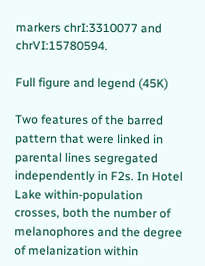markers chrI:3310077 and chrVI:15780594.

Full figure and legend (45K)

Two features of the barred pattern that were linked in parental lines segregated independently in F2s. In Hotel Lake within-population crosses, both the number of melanophores and the degree of melanization within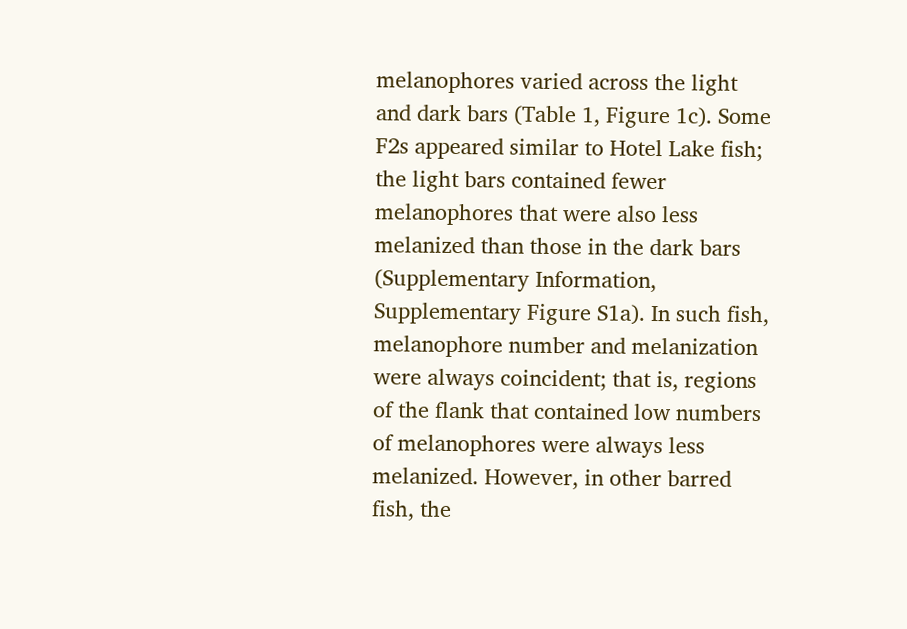melanophores varied across the light and dark bars (Table 1, Figure 1c). Some F2s appeared similar to Hotel Lake fish; the light bars contained fewer melanophores that were also less melanized than those in the dark bars (Supplementary Information, Supplementary Figure S1a). In such fish, melanophore number and melanization were always coincident; that is, regions of the flank that contained low numbers of melanophores were always less melanized. However, in other barred fish, the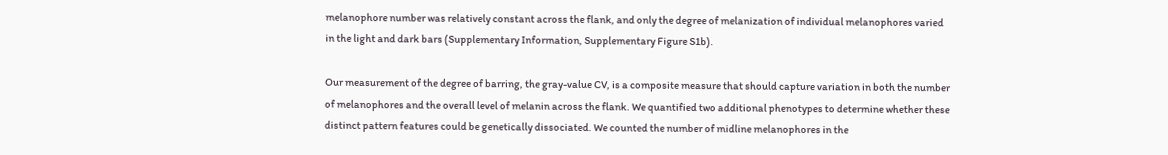melanophore number was relatively constant across the flank, and only the degree of melanization of individual melanophores varied in the light and dark bars (Supplementary Information, Supplementary Figure S1b).

Our measurement of the degree of barring, the gray-value CV, is a composite measure that should capture variation in both the number of melanophores and the overall level of melanin across the flank. We quantified two additional phenotypes to determine whether these distinct pattern features could be genetically dissociated. We counted the number of midline melanophores in the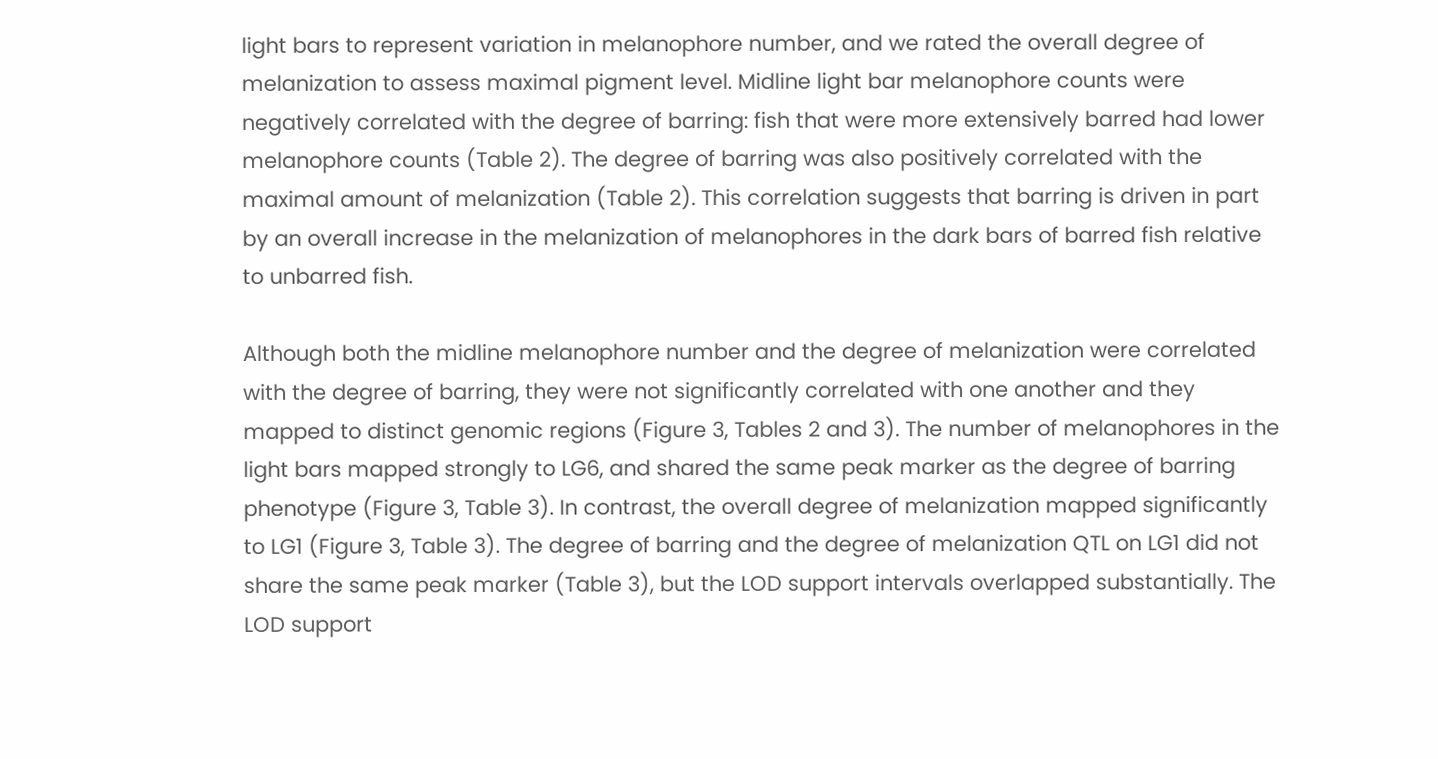light bars to represent variation in melanophore number, and we rated the overall degree of melanization to assess maximal pigment level. Midline light bar melanophore counts were negatively correlated with the degree of barring: fish that were more extensively barred had lower melanophore counts (Table 2). The degree of barring was also positively correlated with the maximal amount of melanization (Table 2). This correlation suggests that barring is driven in part by an overall increase in the melanization of melanophores in the dark bars of barred fish relative to unbarred fish.

Although both the midline melanophore number and the degree of melanization were correlated with the degree of barring, they were not significantly correlated with one another and they mapped to distinct genomic regions (Figure 3, Tables 2 and 3). The number of melanophores in the light bars mapped strongly to LG6, and shared the same peak marker as the degree of barring phenotype (Figure 3, Table 3). In contrast, the overall degree of melanization mapped significantly to LG1 (Figure 3, Table 3). The degree of barring and the degree of melanization QTL on LG1 did not share the same peak marker (Table 3), but the LOD support intervals overlapped substantially. The LOD support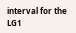interval for the LG1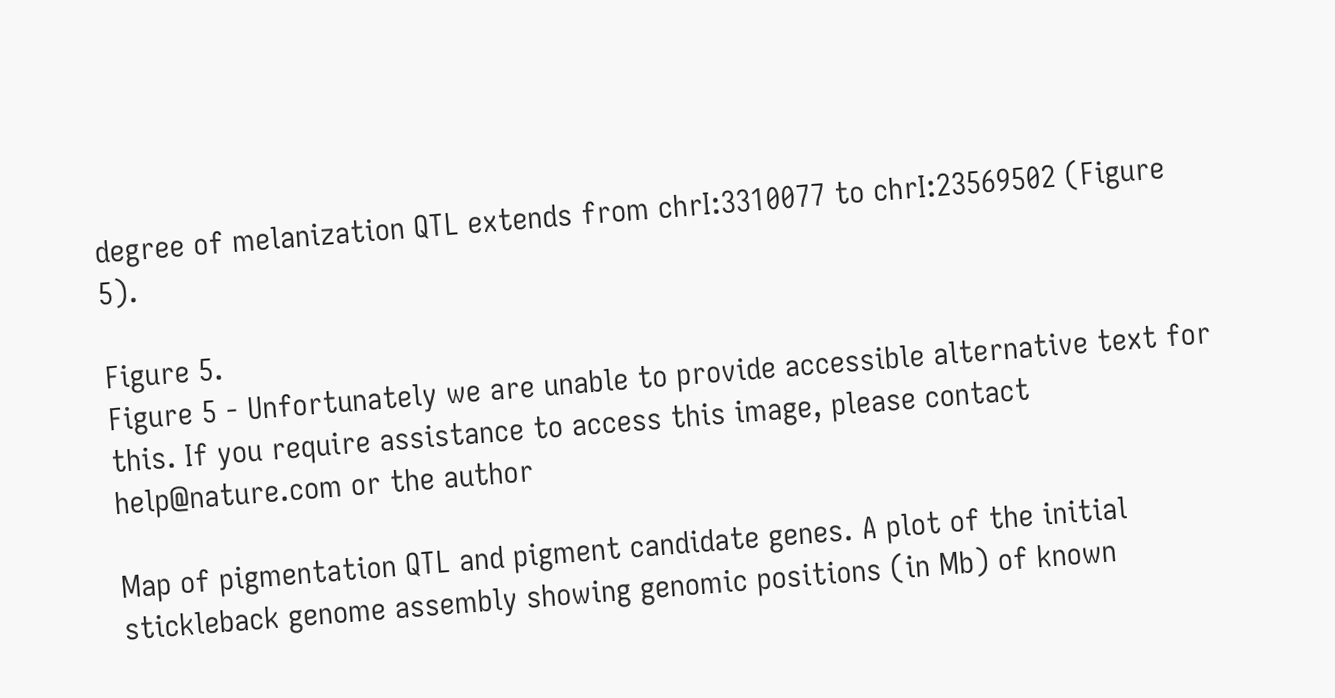degree of melanization QTL extends from chrI:3310077 to chrI:23569502 (Figure 5).

Figure 5.
Figure 5 - Unfortunately we are unable to provide accessible alternative text for this. If you require assistance to access this image, please contact help@nature.com or the author

Map of pigmentation QTL and pigment candidate genes. A plot of the initial stickleback genome assembly showing genomic positions (in Mb) of known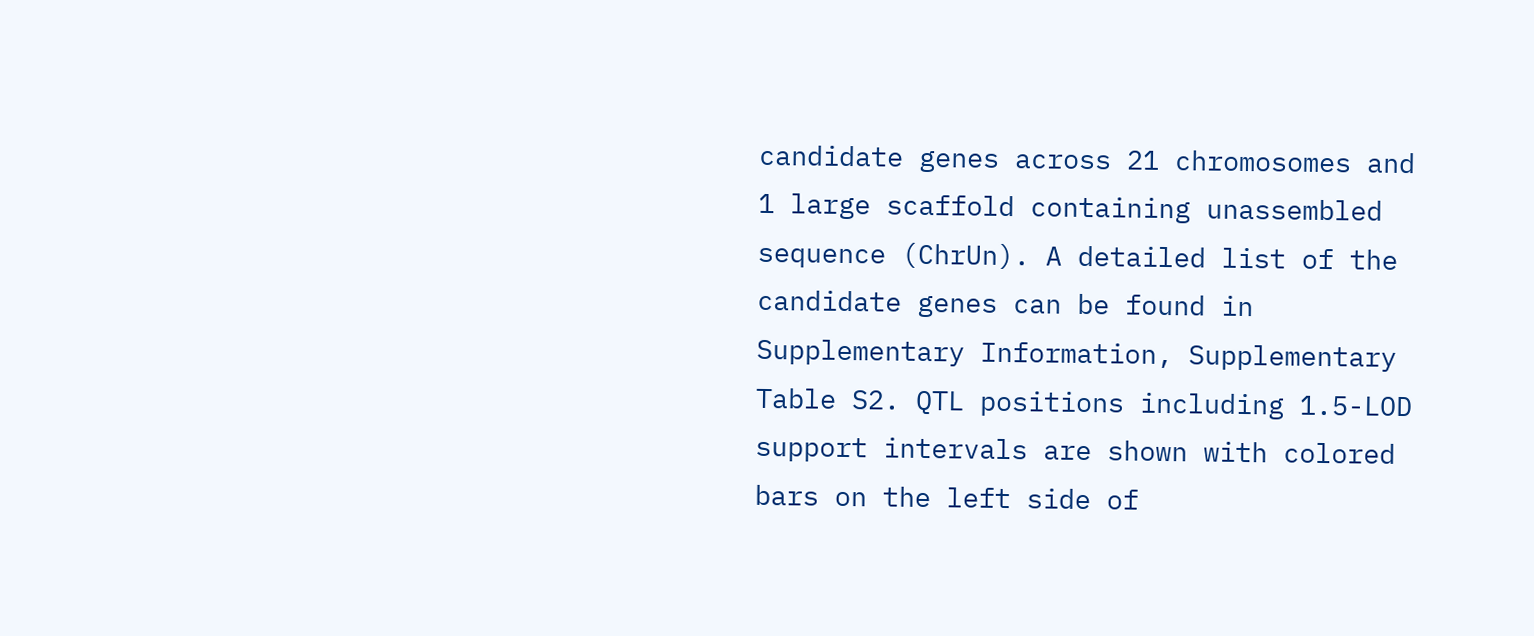candidate genes across 21 chromosomes and 1 large scaffold containing unassembled sequence (ChrUn). A detailed list of the candidate genes can be found in Supplementary Information, Supplementary Table S2. QTL positions including 1.5-LOD support intervals are shown with colored bars on the left side of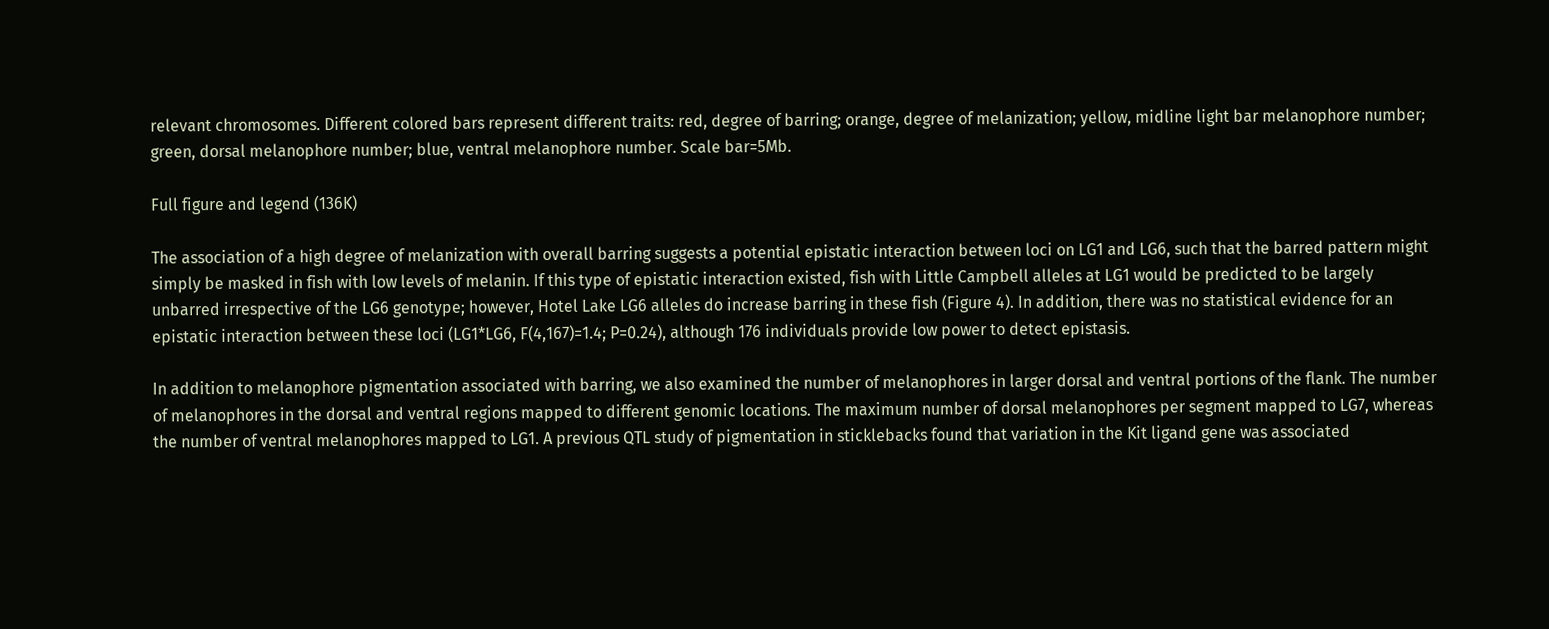relevant chromosomes. Different colored bars represent different traits: red, degree of barring; orange, degree of melanization; yellow, midline light bar melanophore number; green, dorsal melanophore number; blue, ventral melanophore number. Scale bar=5Mb.

Full figure and legend (136K)

The association of a high degree of melanization with overall barring suggests a potential epistatic interaction between loci on LG1 and LG6, such that the barred pattern might simply be masked in fish with low levels of melanin. If this type of epistatic interaction existed, fish with Little Campbell alleles at LG1 would be predicted to be largely unbarred irrespective of the LG6 genotype; however, Hotel Lake LG6 alleles do increase barring in these fish (Figure 4). In addition, there was no statistical evidence for an epistatic interaction between these loci (LG1*LG6, F(4,167)=1.4; P=0.24), although 176 individuals provide low power to detect epistasis.

In addition to melanophore pigmentation associated with barring, we also examined the number of melanophores in larger dorsal and ventral portions of the flank. The number of melanophores in the dorsal and ventral regions mapped to different genomic locations. The maximum number of dorsal melanophores per segment mapped to LG7, whereas the number of ventral melanophores mapped to LG1. A previous QTL study of pigmentation in sticklebacks found that variation in the Kit ligand gene was associated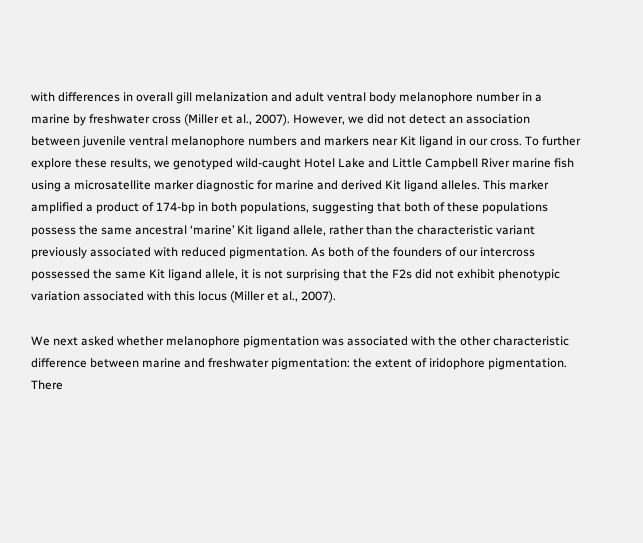with differences in overall gill melanization and adult ventral body melanophore number in a marine by freshwater cross (Miller et al., 2007). However, we did not detect an association between juvenile ventral melanophore numbers and markers near Kit ligand in our cross. To further explore these results, we genotyped wild-caught Hotel Lake and Little Campbell River marine fish using a microsatellite marker diagnostic for marine and derived Kit ligand alleles. This marker amplified a product of 174-bp in both populations, suggesting that both of these populations possess the same ancestral ‘marine’ Kit ligand allele, rather than the characteristic variant previously associated with reduced pigmentation. As both of the founders of our intercross possessed the same Kit ligand allele, it is not surprising that the F2s did not exhibit phenotypic variation associated with this locus (Miller et al., 2007).

We next asked whether melanophore pigmentation was associated with the other characteristic difference between marine and freshwater pigmentation: the extent of iridophore pigmentation. There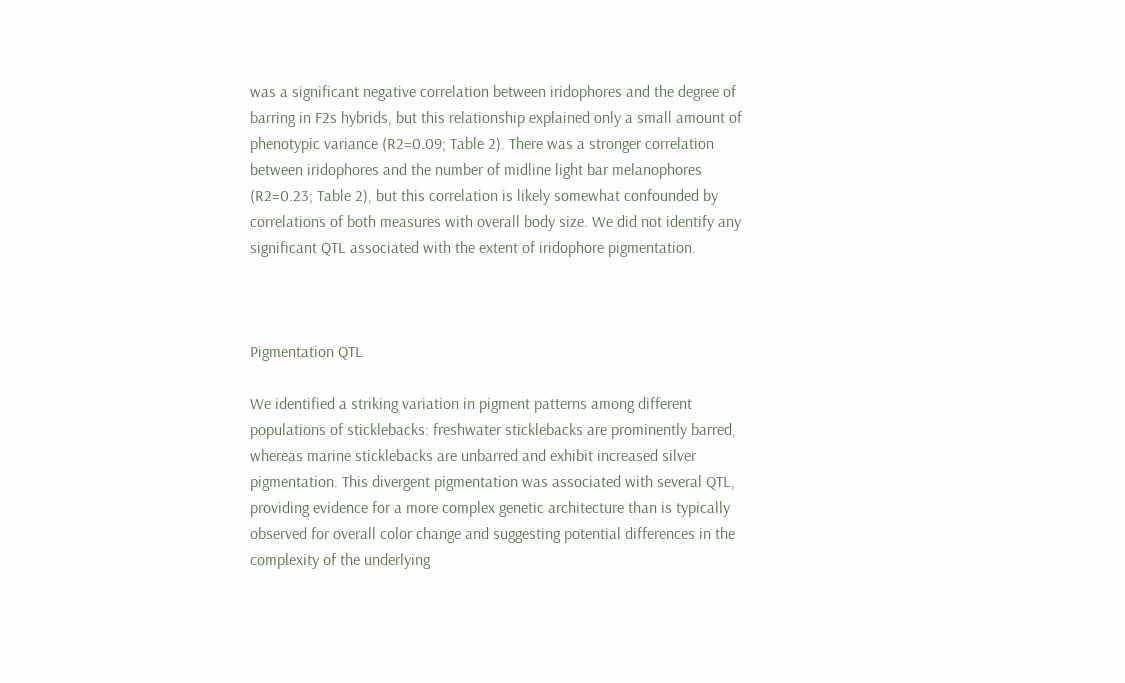was a significant negative correlation between iridophores and the degree of barring in F2s hybrids, but this relationship explained only a small amount of phenotypic variance (R2=0.09; Table 2). There was a stronger correlation between iridophores and the number of midline light bar melanophores (R2=0.23; Table 2), but this correlation is likely somewhat confounded by correlations of both measures with overall body size. We did not identify any significant QTL associated with the extent of iridophore pigmentation.



Pigmentation QTL

We identified a striking variation in pigment patterns among different populations of sticklebacks: freshwater sticklebacks are prominently barred, whereas marine sticklebacks are unbarred and exhibit increased silver pigmentation. This divergent pigmentation was associated with several QTL, providing evidence for a more complex genetic architecture than is typically observed for overall color change and suggesting potential differences in the complexity of the underlying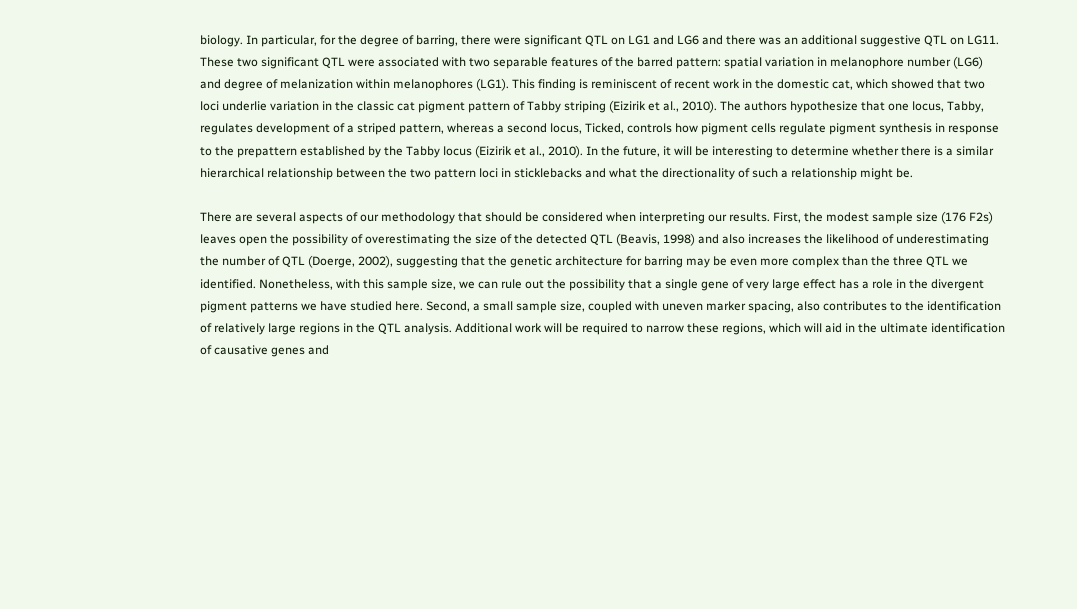biology. In particular, for the degree of barring, there were significant QTL on LG1 and LG6 and there was an additional suggestive QTL on LG11. These two significant QTL were associated with two separable features of the barred pattern: spatial variation in melanophore number (LG6) and degree of melanization within melanophores (LG1). This finding is reminiscent of recent work in the domestic cat, which showed that two loci underlie variation in the classic cat pigment pattern of Tabby striping (Eizirik et al., 2010). The authors hypothesize that one locus, Tabby, regulates development of a striped pattern, whereas a second locus, Ticked, controls how pigment cells regulate pigment synthesis in response to the prepattern established by the Tabby locus (Eizirik et al., 2010). In the future, it will be interesting to determine whether there is a similar hierarchical relationship between the two pattern loci in sticklebacks and what the directionality of such a relationship might be.

There are several aspects of our methodology that should be considered when interpreting our results. First, the modest sample size (176 F2s) leaves open the possibility of overestimating the size of the detected QTL (Beavis, 1998) and also increases the likelihood of underestimating the number of QTL (Doerge, 2002), suggesting that the genetic architecture for barring may be even more complex than the three QTL we identified. Nonetheless, with this sample size, we can rule out the possibility that a single gene of very large effect has a role in the divergent pigment patterns we have studied here. Second, a small sample size, coupled with uneven marker spacing, also contributes to the identification of relatively large regions in the QTL analysis. Additional work will be required to narrow these regions, which will aid in the ultimate identification of causative genes and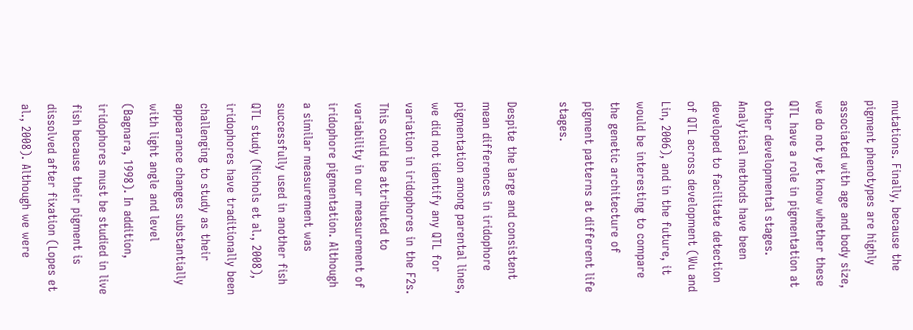mutations. Finally, because the pigment phenotypes are highly associated with age and body size, we do not yet know whether these QTL have a role in pigmentation at other developmental stages. Analytical methods have been developed to facilitate detection of QTL across development (Wu and Lin, 2006), and in the future, it would be interesting to compare the genetic architecture of pigment patterns at different life stages.

Despite the large and consistent mean differences in iridophore pigmentation among parental lines, we did not identify any QTL for variation in iridophores in the F2s. This could be attributed to variability in our measurement of iridophore pigmentation. Although a similar measurement was successfully used in another fish QTL study (Nichols et al., 2008), iridophores have traditionally been challenging to study as their appearance changes substantially with light angle and level (Bagnara, 1998). In addition, iridophores must be studied in live fish because their pigment is dissolved after fixation (Lopes et al., 2008). Although we were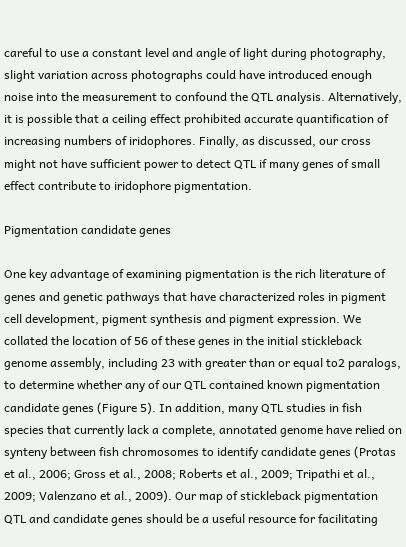careful to use a constant level and angle of light during photography, slight variation across photographs could have introduced enough noise into the measurement to confound the QTL analysis. Alternatively, it is possible that a ceiling effect prohibited accurate quantification of increasing numbers of iridophores. Finally, as discussed, our cross might not have sufficient power to detect QTL if many genes of small effect contribute to iridophore pigmentation.

Pigmentation candidate genes

One key advantage of examining pigmentation is the rich literature of genes and genetic pathways that have characterized roles in pigment cell development, pigment synthesis and pigment expression. We collated the location of 56 of these genes in the initial stickleback genome assembly, including 23 with greater than or equal to2 paralogs, to determine whether any of our QTL contained known pigmentation candidate genes (Figure 5). In addition, many QTL studies in fish species that currently lack a complete, annotated genome have relied on synteny between fish chromosomes to identify candidate genes (Protas et al., 2006; Gross et al., 2008; Roberts et al., 2009; Tripathi et al., 2009; Valenzano et al., 2009). Our map of stickleback pigmentation QTL and candidate genes should be a useful resource for facilitating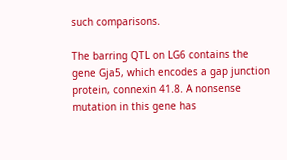such comparisons.

The barring QTL on LG6 contains the gene Gja5, which encodes a gap junction protein, connexin 41.8. A nonsense mutation in this gene has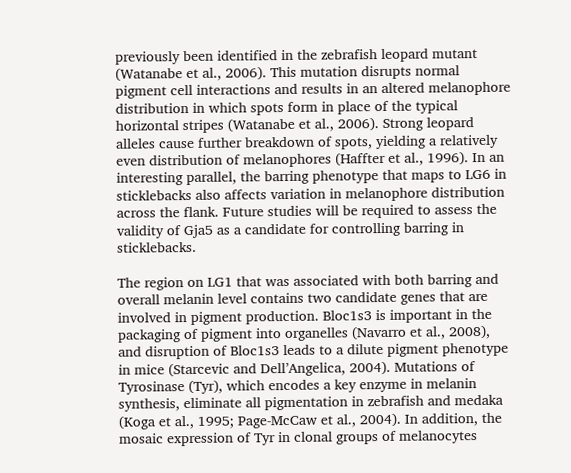previously been identified in the zebrafish leopard mutant (Watanabe et al., 2006). This mutation disrupts normal pigment cell interactions and results in an altered melanophore distribution in which spots form in place of the typical horizontal stripes (Watanabe et al., 2006). Strong leopard alleles cause further breakdown of spots, yielding a relatively even distribution of melanophores (Haffter et al., 1996). In an interesting parallel, the barring phenotype that maps to LG6 in sticklebacks also affects variation in melanophore distribution across the flank. Future studies will be required to assess the validity of Gja5 as a candidate for controlling barring in sticklebacks.

The region on LG1 that was associated with both barring and overall melanin level contains two candidate genes that are involved in pigment production. Bloc1s3 is important in the packaging of pigment into organelles (Navarro et al., 2008), and disruption of Bloc1s3 leads to a dilute pigment phenotype in mice (Starcevic and Dell’Angelica, 2004). Mutations of Tyrosinase (Tyr), which encodes a key enzyme in melanin synthesis, eliminate all pigmentation in zebrafish and medaka (Koga et al., 1995; Page-McCaw et al., 2004). In addition, the mosaic expression of Tyr in clonal groups of melanocytes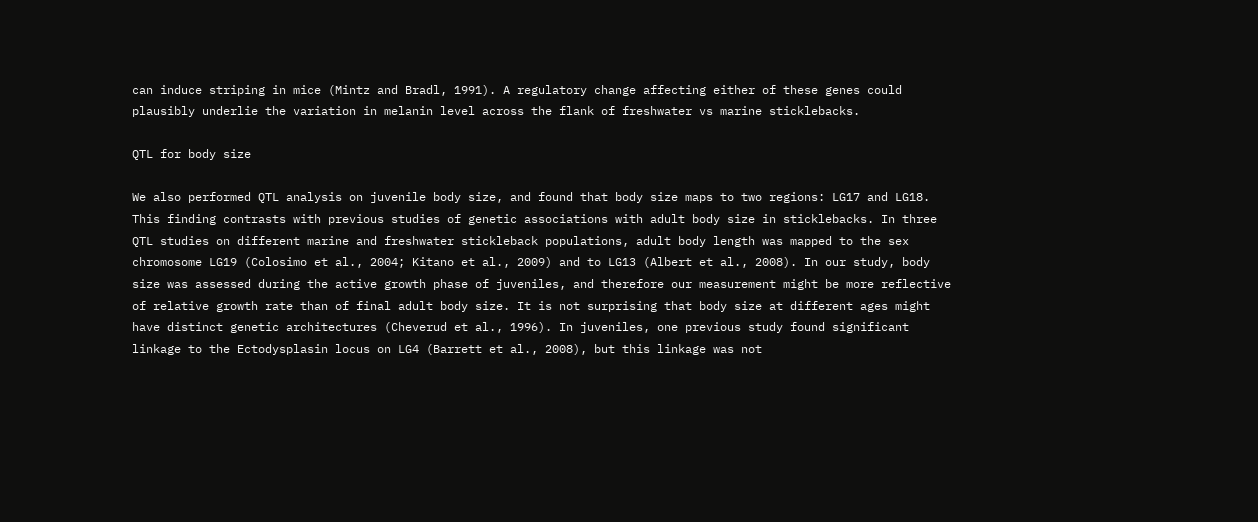can induce striping in mice (Mintz and Bradl, 1991). A regulatory change affecting either of these genes could plausibly underlie the variation in melanin level across the flank of freshwater vs marine sticklebacks.

QTL for body size

We also performed QTL analysis on juvenile body size, and found that body size maps to two regions: LG17 and LG18. This finding contrasts with previous studies of genetic associations with adult body size in sticklebacks. In three QTL studies on different marine and freshwater stickleback populations, adult body length was mapped to the sex chromosome LG19 (Colosimo et al., 2004; Kitano et al., 2009) and to LG13 (Albert et al., 2008). In our study, body size was assessed during the active growth phase of juveniles, and therefore our measurement might be more reflective of relative growth rate than of final adult body size. It is not surprising that body size at different ages might have distinct genetic architectures (Cheverud et al., 1996). In juveniles, one previous study found significant linkage to the Ectodysplasin locus on LG4 (Barrett et al., 2008), but this linkage was not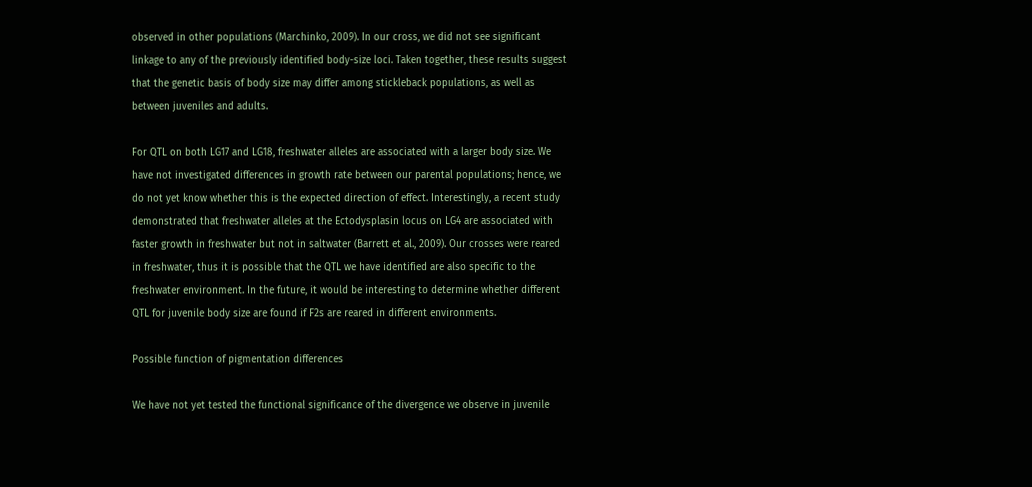observed in other populations (Marchinko, 2009). In our cross, we did not see significant linkage to any of the previously identified body-size loci. Taken together, these results suggest that the genetic basis of body size may differ among stickleback populations, as well as between juveniles and adults.

For QTL on both LG17 and LG18, freshwater alleles are associated with a larger body size. We have not investigated differences in growth rate between our parental populations; hence, we do not yet know whether this is the expected direction of effect. Interestingly, a recent study demonstrated that freshwater alleles at the Ectodysplasin locus on LG4 are associated with faster growth in freshwater but not in saltwater (Barrett et al., 2009). Our crosses were reared in freshwater, thus it is possible that the QTL we have identified are also specific to the freshwater environment. In the future, it would be interesting to determine whether different QTL for juvenile body size are found if F2s are reared in different environments.

Possible function of pigmentation differences

We have not yet tested the functional significance of the divergence we observe in juvenile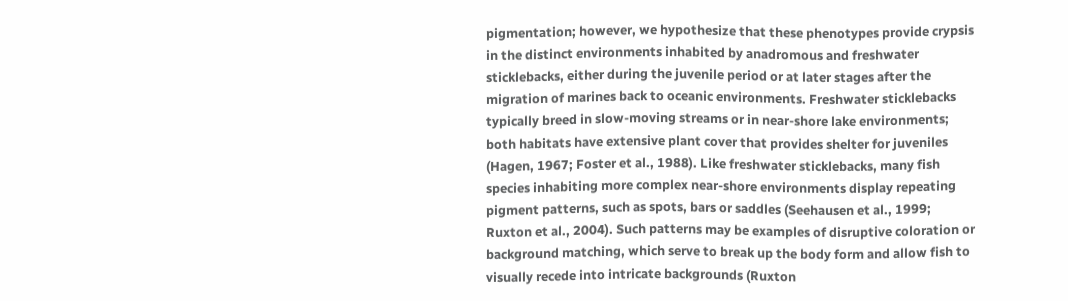pigmentation; however, we hypothesize that these phenotypes provide crypsis in the distinct environments inhabited by anadromous and freshwater sticklebacks, either during the juvenile period or at later stages after the migration of marines back to oceanic environments. Freshwater sticklebacks typically breed in slow-moving streams or in near-shore lake environments; both habitats have extensive plant cover that provides shelter for juveniles (Hagen, 1967; Foster et al., 1988). Like freshwater sticklebacks, many fish species inhabiting more complex near-shore environments display repeating pigment patterns, such as spots, bars or saddles (Seehausen et al., 1999; Ruxton et al., 2004). Such patterns may be examples of disruptive coloration or background matching, which serve to break up the body form and allow fish to visually recede into intricate backgrounds (Ruxton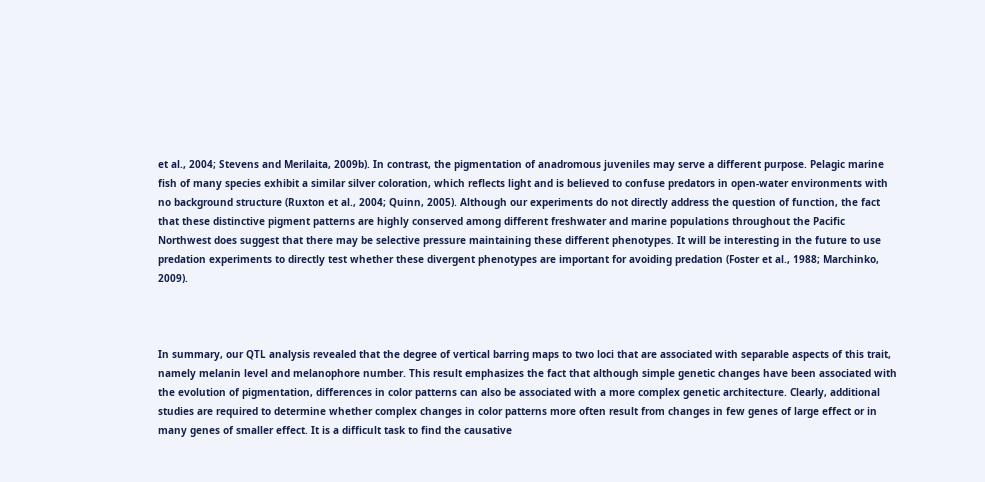et al., 2004; Stevens and Merilaita, 2009b). In contrast, the pigmentation of anadromous juveniles may serve a different purpose. Pelagic marine fish of many species exhibit a similar silver coloration, which reflects light and is believed to confuse predators in open-water environments with no background structure (Ruxton et al., 2004; Quinn, 2005). Although our experiments do not directly address the question of function, the fact that these distinctive pigment patterns are highly conserved among different freshwater and marine populations throughout the Pacific Northwest does suggest that there may be selective pressure maintaining these different phenotypes. It will be interesting in the future to use predation experiments to directly test whether these divergent phenotypes are important for avoiding predation (Foster et al., 1988; Marchinko, 2009).



In summary, our QTL analysis revealed that the degree of vertical barring maps to two loci that are associated with separable aspects of this trait, namely melanin level and melanophore number. This result emphasizes the fact that although simple genetic changes have been associated with the evolution of pigmentation, differences in color patterns can also be associated with a more complex genetic architecture. Clearly, additional studies are required to determine whether complex changes in color patterns more often result from changes in few genes of large effect or in many genes of smaller effect. It is a difficult task to find the causative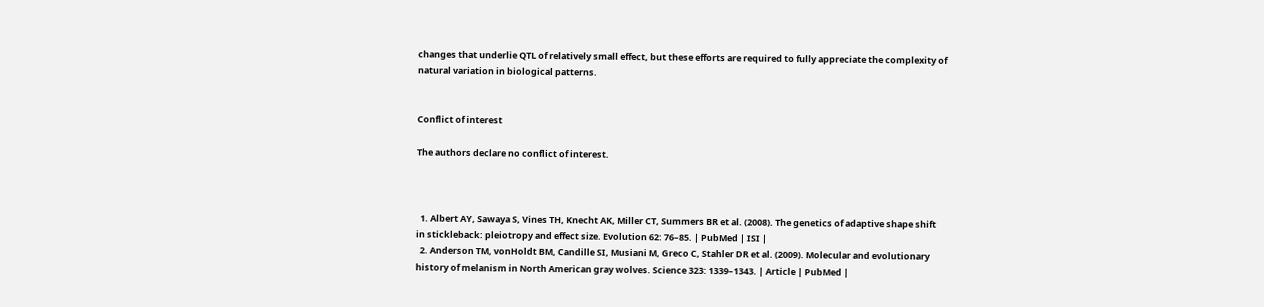changes that underlie QTL of relatively small effect, but these efforts are required to fully appreciate the complexity of natural variation in biological patterns.


Conflict of interest

The authors declare no conflict of interest.



  1. Albert AY, Sawaya S, Vines TH, Knecht AK, Miller CT, Summers BR et al. (2008). The genetics of adaptive shape shift in stickleback: pleiotropy and effect size. Evolution 62: 76–85. | PubMed | ISI |
  2. Anderson TM, vonHoldt BM, Candille SI, Musiani M, Greco C, Stahler DR et al. (2009). Molecular and evolutionary history of melanism in North American gray wolves. Science 323: 1339–1343. | Article | PubMed |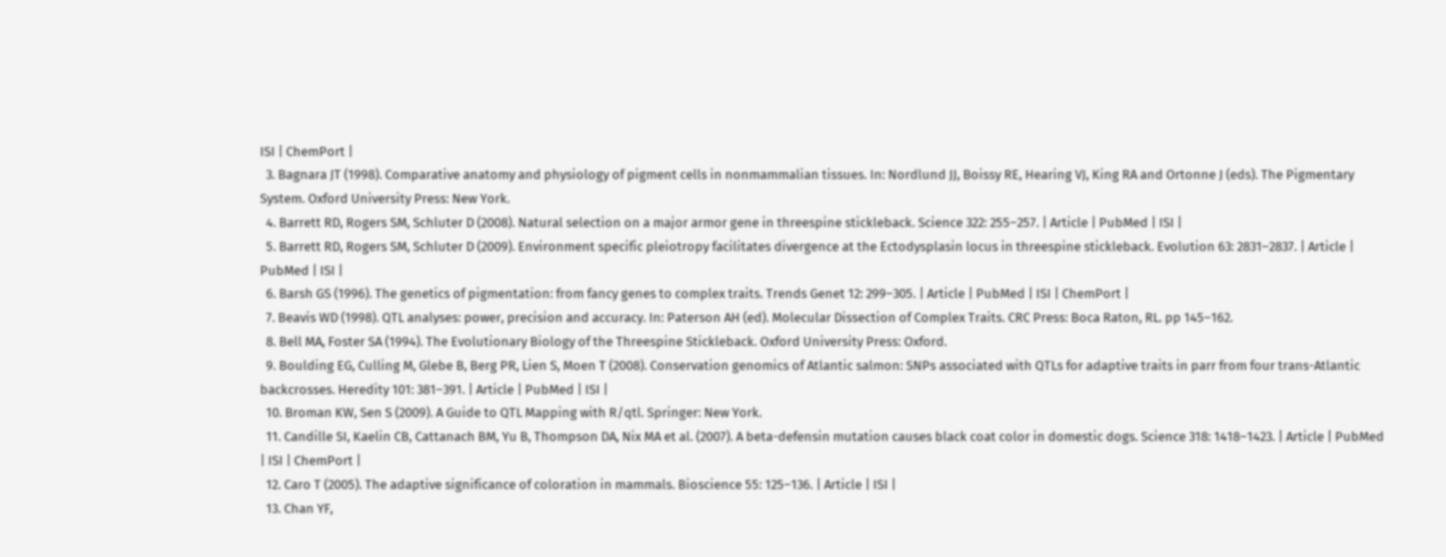ISI | ChemPort |
  3. Bagnara JT (1998). Comparative anatomy and physiology of pigment cells in nonmammalian tissues. In: Nordlund JJ, Boissy RE, Hearing VJ, King RA and Ortonne J (eds). The Pigmentary System. Oxford University Press: New York.
  4. Barrett RD, Rogers SM, Schluter D (2008). Natural selection on a major armor gene in threespine stickleback. Science 322: 255–257. | Article | PubMed | ISI |
  5. Barrett RD, Rogers SM, Schluter D (2009). Environment specific pleiotropy facilitates divergence at the Ectodysplasin locus in threespine stickleback. Evolution 63: 2831–2837. | Article | PubMed | ISI |
  6. Barsh GS (1996). The genetics of pigmentation: from fancy genes to complex traits. Trends Genet 12: 299–305. | Article | PubMed | ISI | ChemPort |
  7. Beavis WD (1998). QTL analyses: power, precision and accuracy. In: Paterson AH (ed). Molecular Dissection of Complex Traits. CRC Press: Boca Raton, RL. pp 145–162.
  8. Bell MA, Foster SA (1994). The Evolutionary Biology of the Threespine Stickleback. Oxford University Press: Oxford.
  9. Boulding EG, Culling M, Glebe B, Berg PR, Lien S, Moen T (2008). Conservation genomics of Atlantic salmon: SNPs associated with QTLs for adaptive traits in parr from four trans-Atlantic backcrosses. Heredity 101: 381–391. | Article | PubMed | ISI |
  10. Broman KW, Sen S (2009). A Guide to QTL Mapping with R/qtl. Springer: New York.
  11. Candille SI, Kaelin CB, Cattanach BM, Yu B, Thompson DA, Nix MA et al. (2007). A beta-defensin mutation causes black coat color in domestic dogs. Science 318: 1418–1423. | Article | PubMed | ISI | ChemPort |
  12. Caro T (2005). The adaptive significance of coloration in mammals. Bioscience 55: 125–136. | Article | ISI |
  13. Chan YF,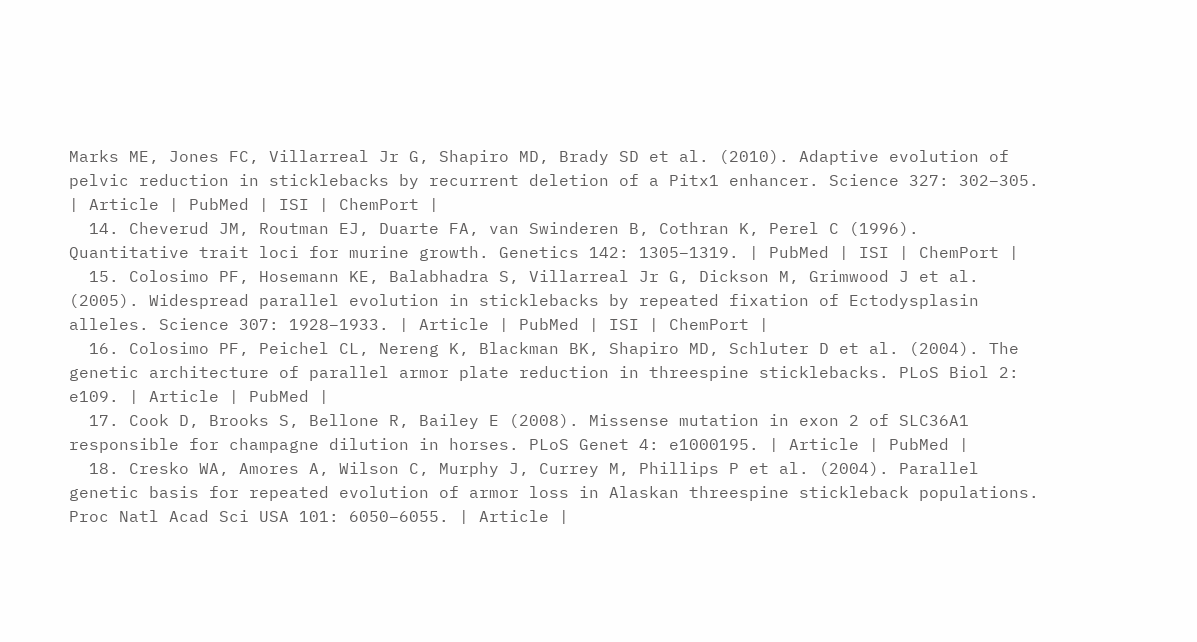Marks ME, Jones FC, Villarreal Jr G, Shapiro MD, Brady SD et al. (2010). Adaptive evolution of pelvic reduction in sticklebacks by recurrent deletion of a Pitx1 enhancer. Science 327: 302–305. | Article | PubMed | ISI | ChemPort |
  14. Cheverud JM, Routman EJ, Duarte FA, van Swinderen B, Cothran K, Perel C (1996). Quantitative trait loci for murine growth. Genetics 142: 1305–1319. | PubMed | ISI | ChemPort |
  15. Colosimo PF, Hosemann KE, Balabhadra S, Villarreal Jr G, Dickson M, Grimwood J et al. (2005). Widespread parallel evolution in sticklebacks by repeated fixation of Ectodysplasin alleles. Science 307: 1928–1933. | Article | PubMed | ISI | ChemPort |
  16. Colosimo PF, Peichel CL, Nereng K, Blackman BK, Shapiro MD, Schluter D et al. (2004). The genetic architecture of parallel armor plate reduction in threespine sticklebacks. PLoS Biol 2: e109. | Article | PubMed |
  17. Cook D, Brooks S, Bellone R, Bailey E (2008). Missense mutation in exon 2 of SLC36A1 responsible for champagne dilution in horses. PLoS Genet 4: e1000195. | Article | PubMed |
  18. Cresko WA, Amores A, Wilson C, Murphy J, Currey M, Phillips P et al. (2004). Parallel genetic basis for repeated evolution of armor loss in Alaskan threespine stickleback populations. Proc Natl Acad Sci USA 101: 6050–6055. | Article |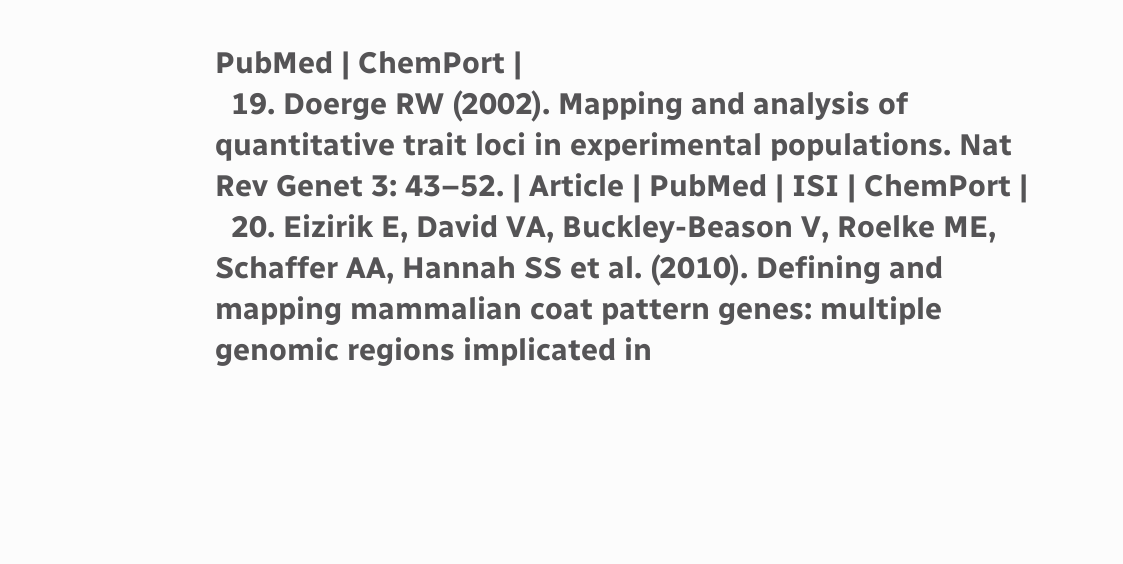PubMed | ChemPort |
  19. Doerge RW (2002). Mapping and analysis of quantitative trait loci in experimental populations. Nat Rev Genet 3: 43–52. | Article | PubMed | ISI | ChemPort |
  20. Eizirik E, David VA, Buckley-Beason V, Roelke ME, Schaffer AA, Hannah SS et al. (2010). Defining and mapping mammalian coat pattern genes: multiple genomic regions implicated in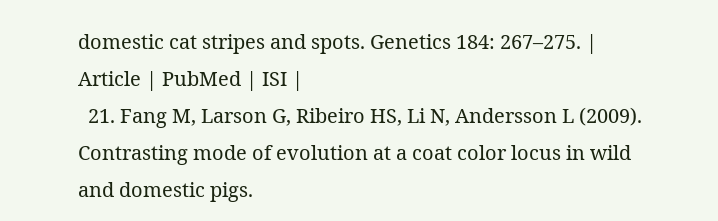domestic cat stripes and spots. Genetics 184: 267–275. | Article | PubMed | ISI |
  21. Fang M, Larson G, Ribeiro HS, Li N, Andersson L (2009). Contrasting mode of evolution at a coat color locus in wild and domestic pigs.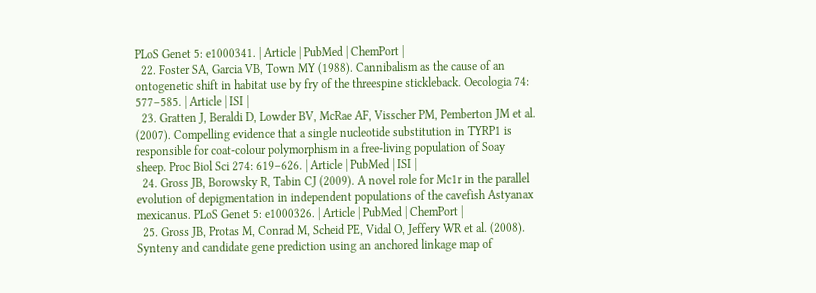PLoS Genet 5: e1000341. | Article | PubMed | ChemPort |
  22. Foster SA, Garcia VB, Town MY (1988). Cannibalism as the cause of an ontogenetic shift in habitat use by fry of the threespine stickleback. Oecologia 74: 577–585. | Article | ISI |
  23. Gratten J, Beraldi D, Lowder BV, McRae AF, Visscher PM, Pemberton JM et al. (2007). Compelling evidence that a single nucleotide substitution in TYRP1 is responsible for coat-colour polymorphism in a free-living population of Soay sheep. Proc Biol Sci 274: 619–626. | Article | PubMed | ISI |
  24. Gross JB, Borowsky R, Tabin CJ (2009). A novel role for Mc1r in the parallel evolution of depigmentation in independent populations of the cavefish Astyanax mexicanus. PLoS Genet 5: e1000326. | Article | PubMed | ChemPort |
  25. Gross JB, Protas M, Conrad M, Scheid PE, Vidal O, Jeffery WR et al. (2008). Synteny and candidate gene prediction using an anchored linkage map of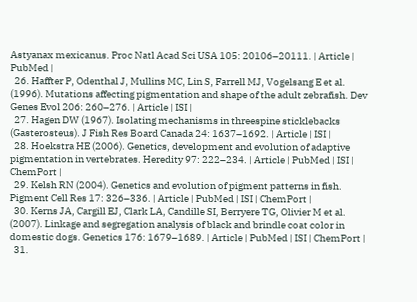Astyanax mexicanus. Proc Natl Acad Sci USA 105: 20106–20111. | Article | PubMed |
  26. Haffter P, Odenthal J, Mullins MC, Lin S, Farrell MJ, Vogelsang E et al. (1996). Mutations affecting pigmentation and shape of the adult zebrafish. Dev Genes Evol 206: 260–276. | Article | ISI |
  27. Hagen DW (1967). Isolating mechanisms in threespine sticklebacks (Gasterosteus). J Fish Res Board Canada 24: 1637–1692. | Article | ISI |
  28. Hoekstra HE (2006). Genetics, development and evolution of adaptive pigmentation in vertebrates. Heredity 97: 222–234. | Article | PubMed | ISI | ChemPort |
  29. Kelsh RN (2004). Genetics and evolution of pigment patterns in fish. Pigment Cell Res 17: 326–336. | Article | PubMed | ISI | ChemPort |
  30. Kerns JA, Cargill EJ, Clark LA, Candille SI, Berryere TG, Olivier M et al. (2007). Linkage and segregation analysis of black and brindle coat color in domestic dogs. Genetics 176: 1679–1689. | Article | PubMed | ISI | ChemPort |
  31.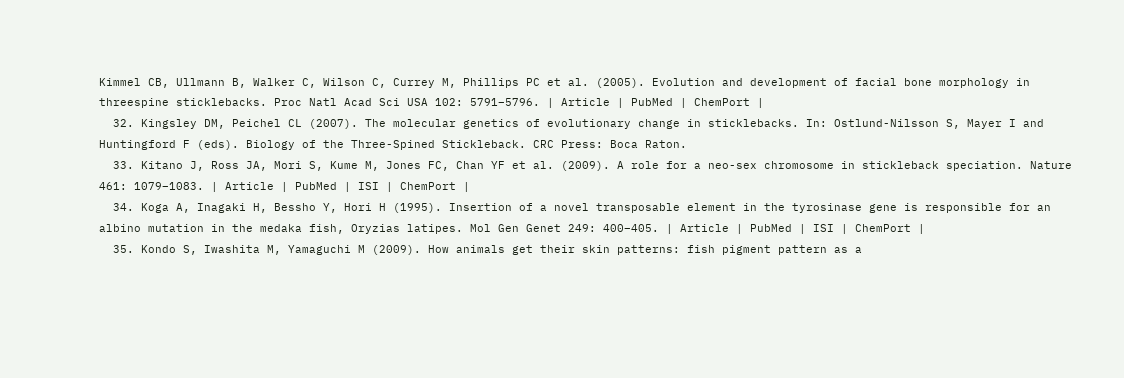Kimmel CB, Ullmann B, Walker C, Wilson C, Currey M, Phillips PC et al. (2005). Evolution and development of facial bone morphology in threespine sticklebacks. Proc Natl Acad Sci USA 102: 5791–5796. | Article | PubMed | ChemPort |
  32. Kingsley DM, Peichel CL (2007). The molecular genetics of evolutionary change in sticklebacks. In: Ostlund-Nilsson S, Mayer I and Huntingford F (eds). Biology of the Three-Spined Stickleback. CRC Press: Boca Raton.
  33. Kitano J, Ross JA, Mori S, Kume M, Jones FC, Chan YF et al. (2009). A role for a neo-sex chromosome in stickleback speciation. Nature 461: 1079–1083. | Article | PubMed | ISI | ChemPort |
  34. Koga A, Inagaki H, Bessho Y, Hori H (1995). Insertion of a novel transposable element in the tyrosinase gene is responsible for an albino mutation in the medaka fish, Oryzias latipes. Mol Gen Genet 249: 400–405. | Article | PubMed | ISI | ChemPort |
  35. Kondo S, Iwashita M, Yamaguchi M (2009). How animals get their skin patterns: fish pigment pattern as a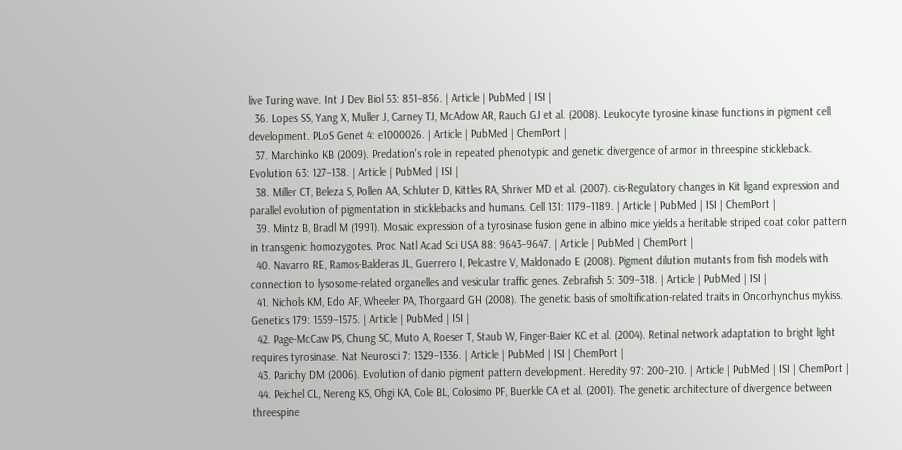live Turing wave. Int J Dev Biol 53: 851–856. | Article | PubMed | ISI |
  36. Lopes SS, Yang X, Muller J, Carney TJ, McAdow AR, Rauch GJ et al. (2008). Leukocyte tyrosine kinase functions in pigment cell development. PLoS Genet 4: e1000026. | Article | PubMed | ChemPort |
  37. Marchinko KB (2009). Predation's role in repeated phenotypic and genetic divergence of armor in threespine stickleback. Evolution 63: 127–138. | Article | PubMed | ISI |
  38. Miller CT, Beleza S, Pollen AA, Schluter D, Kittles RA, Shriver MD et al. (2007). cis-Regulatory changes in Kit ligand expression and parallel evolution of pigmentation in sticklebacks and humans. Cell 131: 1179–1189. | Article | PubMed | ISI | ChemPort |
  39. Mintz B, Bradl M (1991). Mosaic expression of a tyrosinase fusion gene in albino mice yields a heritable striped coat color pattern in transgenic homozygotes. Proc Natl Acad Sci USA 88: 9643–9647. | Article | PubMed | ChemPort |
  40. Navarro RE, Ramos-Balderas JL, Guerrero I, Pelcastre V, Maldonado E (2008). Pigment dilution mutants from fish models with connection to lysosome-related organelles and vesicular traffic genes. Zebrafish 5: 309–318. | Article | PubMed | ISI |
  41. Nichols KM, Edo AF, Wheeler PA, Thorgaard GH (2008). The genetic basis of smoltification-related traits in Oncorhynchus mykiss. Genetics 179: 1559–1575. | Article | PubMed | ISI |
  42. Page-McCaw PS, Chung SC, Muto A, Roeser T, Staub W, Finger-Baier KC et al. (2004). Retinal network adaptation to bright light requires tyrosinase. Nat Neurosci 7: 1329–1336. | Article | PubMed | ISI | ChemPort |
  43. Parichy DM (2006). Evolution of danio pigment pattern development. Heredity 97: 200–210. | Article | PubMed | ISI | ChemPort |
  44. Peichel CL, Nereng KS, Ohgi KA, Cole BL, Colosimo PF, Buerkle CA et al. (2001). The genetic architecture of divergence between threespine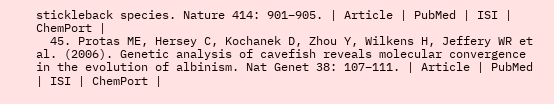stickleback species. Nature 414: 901–905. | Article | PubMed | ISI | ChemPort |
  45. Protas ME, Hersey C, Kochanek D, Zhou Y, Wilkens H, Jeffery WR et al. (2006). Genetic analysis of cavefish reveals molecular convergence in the evolution of albinism. Nat Genet 38: 107–111. | Article | PubMed | ISI | ChemPort |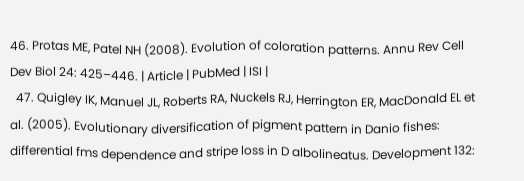46. Protas ME, Patel NH (2008). Evolution of coloration patterns. Annu Rev Cell Dev Biol 24: 425–446. | Article | PubMed | ISI |
  47. Quigley IK, Manuel JL, Roberts RA, Nuckels RJ, Herrington ER, MacDonald EL et al. (2005). Evolutionary diversification of pigment pattern in Danio fishes: differential fms dependence and stripe loss in D albolineatus. Development 132: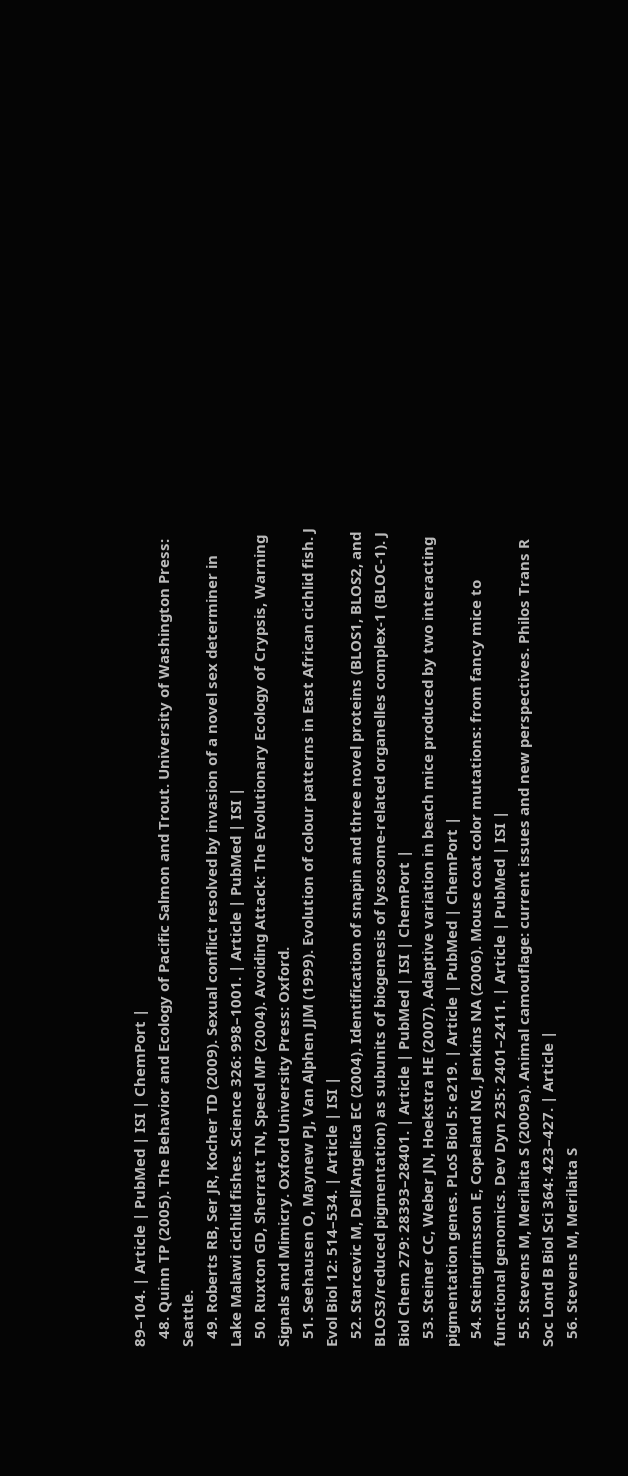89–104. | Article | PubMed | ISI | ChemPort |
  48. Quinn TP (2005). The Behavior and Ecology of Pacific Salmon and Trout. University of Washington Press: Seattle.
  49. Roberts RB, Ser JR, Kocher TD (2009). Sexual conflict resolved by invasion of a novel sex determiner in Lake Malawi cichlid fishes. Science 326: 998–1001. | Article | PubMed | ISI |
  50. Ruxton GD, Sherratt TN, Speed MP (2004). Avoiding Attack: The Evolutionary Ecology of Crypsis, Warning Signals and Mimicry. Oxford University Press: Oxford.
  51. Seehausen O, Maynew PJ, Van Alphen JJM (1999). Evolution of colour patterns in East African cichlid fish. J Evol Biol 12: 514–534. | Article | ISI |
  52. Starcevic M, Dell’Angelica EC (2004). Identification of snapin and three novel proteins (BLOS1, BLOS2, and BLOS3/reduced pigmentation) as subunits of biogenesis of lysosome-related organelles complex-1 (BLOC-1). J Biol Chem 279: 28393–28401. | Article | PubMed | ISI | ChemPort |
  53. Steiner CC, Weber JN, Hoekstra HE (2007). Adaptive variation in beach mice produced by two interacting pigmentation genes. PLoS Biol 5: e219. | Article | PubMed | ChemPort |
  54. Steingrimsson E, Copeland NG, Jenkins NA (2006). Mouse coat color mutations: from fancy mice to functional genomics. Dev Dyn 235: 2401–2411. | Article | PubMed | ISI |
  55. Stevens M, Merilaita S (2009a). Animal camouflage: current issues and new perspectives. Philos Trans R Soc Lond B Biol Sci 364: 423–427. | Article |
  56. Stevens M, Merilaita S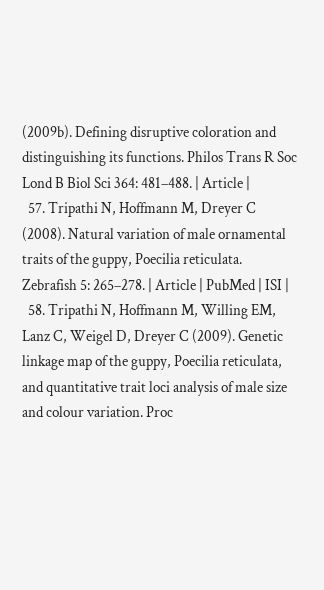(2009b). Defining disruptive coloration and distinguishing its functions. Philos Trans R Soc Lond B Biol Sci 364: 481–488. | Article |
  57. Tripathi N, Hoffmann M, Dreyer C (2008). Natural variation of male ornamental traits of the guppy, Poecilia reticulata. Zebrafish 5: 265–278. | Article | PubMed | ISI |
  58. Tripathi N, Hoffmann M, Willing EM, Lanz C, Weigel D, Dreyer C (2009). Genetic linkage map of the guppy, Poecilia reticulata, and quantitative trait loci analysis of male size and colour variation. Proc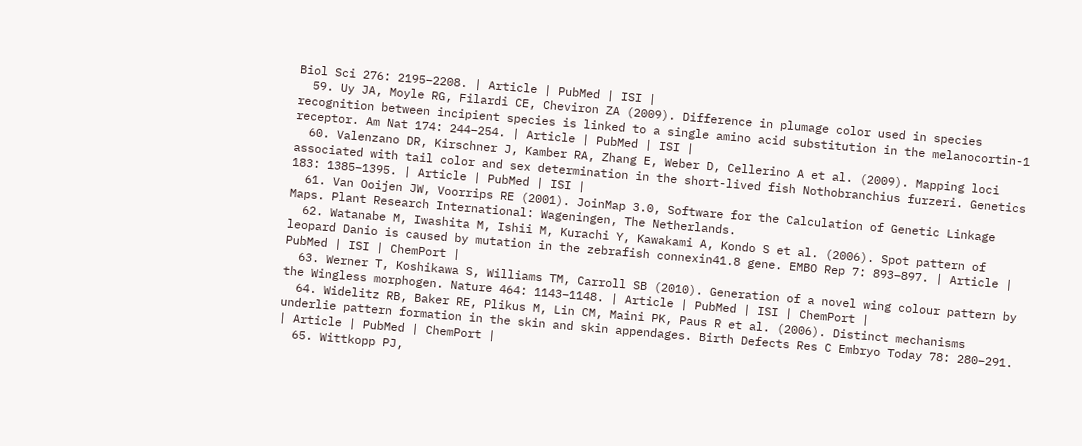Biol Sci 276: 2195–2208. | Article | PubMed | ISI |
  59. Uy JA, Moyle RG, Filardi CE, Cheviron ZA (2009). Difference in plumage color used in species recognition between incipient species is linked to a single amino acid substitution in the melanocortin-1 receptor. Am Nat 174: 244–254. | Article | PubMed | ISI |
  60. Valenzano DR, Kirschner J, Kamber RA, Zhang E, Weber D, Cellerino A et al. (2009). Mapping loci associated with tail color and sex determination in the short-lived fish Nothobranchius furzeri. Genetics 183: 1385–1395. | Article | PubMed | ISI |
  61. Van Ooijen JW, Voorrips RE (2001). JoinMap 3.0, Software for the Calculation of Genetic Linkage Maps. Plant Research International: Wageningen, The Netherlands.
  62. Watanabe M, Iwashita M, Ishii M, Kurachi Y, Kawakami A, Kondo S et al. (2006). Spot pattern of leopard Danio is caused by mutation in the zebrafish connexin41.8 gene. EMBO Rep 7: 893–897. | Article | PubMed | ISI | ChemPort |
  63. Werner T, Koshikawa S, Williams TM, Carroll SB (2010). Generation of a novel wing colour pattern by the Wingless morphogen. Nature 464: 1143–1148. | Article | PubMed | ISI | ChemPort |
  64. Widelitz RB, Baker RE, Plikus M, Lin CM, Maini PK, Paus R et al. (2006). Distinct mechanisms underlie pattern formation in the skin and skin appendages. Birth Defects Res C Embryo Today 78: 280–291. | Article | PubMed | ChemPort |
  65. Wittkopp PJ,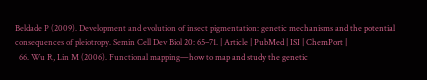Beldade P (2009). Development and evolution of insect pigmentation: genetic mechanisms and the potential consequences of pleiotropy. Semin Cell Dev Biol 20: 65–71. | Article | PubMed | ISI | ChemPort |
  66. Wu R, Lin M (2006). Functional mapping—how to map and study the genetic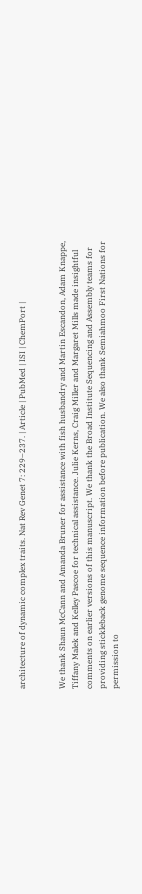architecture of dynamic complex traits. Nat Rev Genet 7: 229–237. | Article | PubMed | ISI | ChemPort |


We thank Shaun McCann and Amanda Bruner for assistance with fish husbandry and Martin Escandon, Adam Knappe, Tiffany Malek and Kelley Pascoe for technical assistance. Julie Kerns, Craig Miller and Margaret Mills made insightful comments on earlier versions of this manuscript. We thank the Broad Institute Sequencing and Assembly teams for providing stickleback genome sequence information before publication. We also thank Semiahmoo First Nations for permission to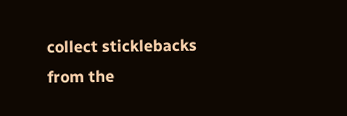collect sticklebacks from the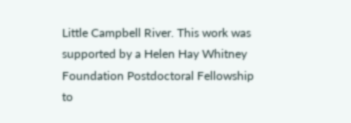Little Campbell River. This work was supported by a Helen Hay Whitney Foundation Postdoctoral Fellowship to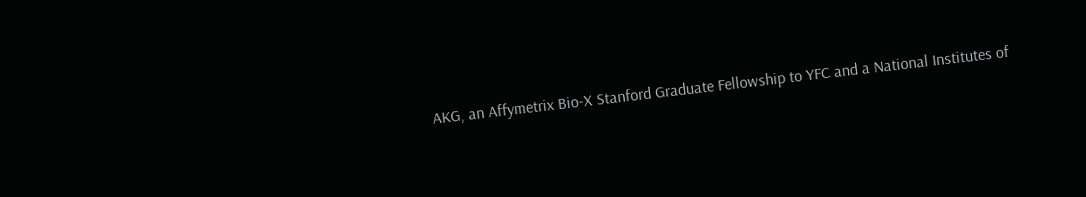AKG, an Affymetrix Bio-X Stanford Graduate Fellowship to YFC and a National Institutes of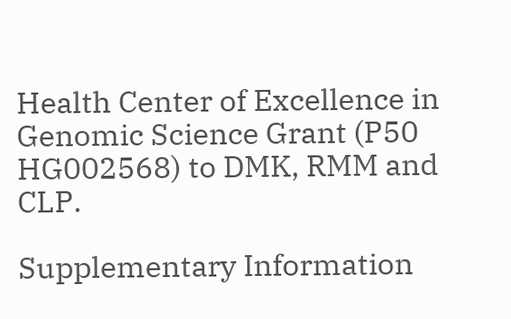Health Center of Excellence in Genomic Science Grant (P50 HG002568) to DMK, RMM and CLP.

Supplementary Information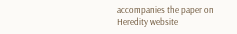accompanies the paper on Heredity website